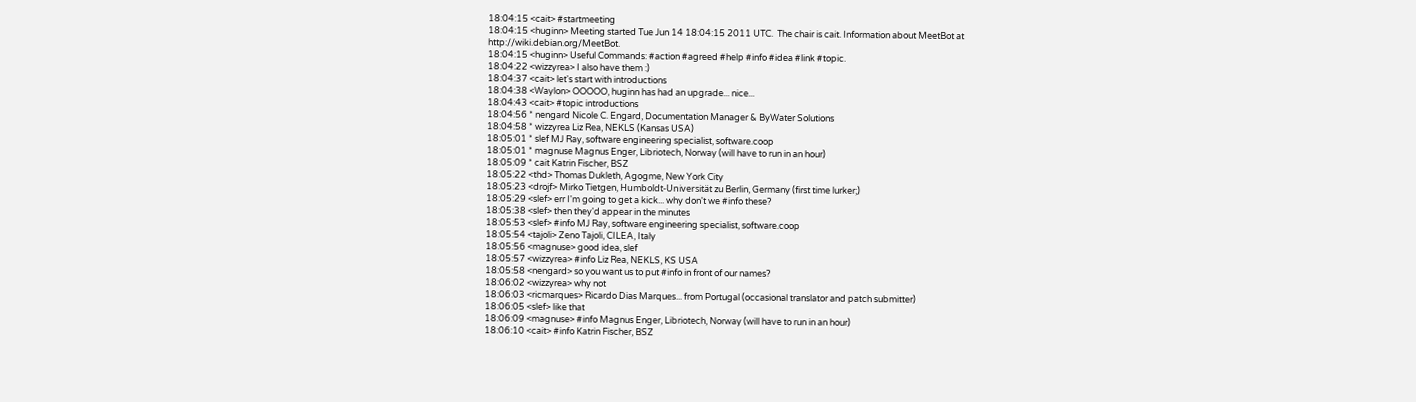18:04:15 <cait> #startmeeting
18:04:15 <huginn> Meeting started Tue Jun 14 18:04:15 2011 UTC.  The chair is cait. Information about MeetBot at http://wiki.debian.org/MeetBot.
18:04:15 <huginn> Useful Commands: #action #agreed #help #info #idea #link #topic.
18:04:22 <wizzyrea> I also have them :)
18:04:37 <cait> let's start with introductions
18:04:38 <Waylon> OOOOO, huginn has had an upgrade... nice...
18:04:43 <cait> #topic introductions
18:04:56 * nengard Nicole C. Engard, Documentation Manager & ByWater Solutions
18:04:58 * wizzyrea Liz Rea, NEKLS (Kansas USA)
18:05:01 * slef MJ Ray, software engineering specialist, software.coop
18:05:01 * magnuse Magnus Enger, Libriotech, Norway (will have to run in an hour)
18:05:09 * cait Katrin Fischer, BSZ
18:05:22 <thd> Thomas Dukleth, Agogme, New York City
18:05:23 <drojf> Mirko Tietgen, Humboldt-Universität zu Berlin, Germany (first time lurker;)
18:05:29 <slef> err I'm going to get a kick... why don't we #info these?
18:05:38 <slef> then they'd appear in the minutes
18:05:53 <slef> #info MJ Ray, software engineering specialist, software.coop
18:05:54 <tajoli> Zeno Tajoli, CILEA, Italy
18:05:56 <magnuse> good idea, slef
18:05:57 <wizzyrea> #info Liz Rea, NEKLS, KS USA
18:05:58 <nengard> so you want us to put #info in front of our names?
18:06:02 <wizzyrea> why not
18:06:03 <ricmarques> Ricardo Dias Marques... from Portugal (occasional translator and patch submitter)
18:06:05 <slef> like that
18:06:09 <magnuse> #info Magnus Enger, Libriotech, Norway (will have to run in an hour)
18:06:10 <cait> #info Katrin Fischer, BSZ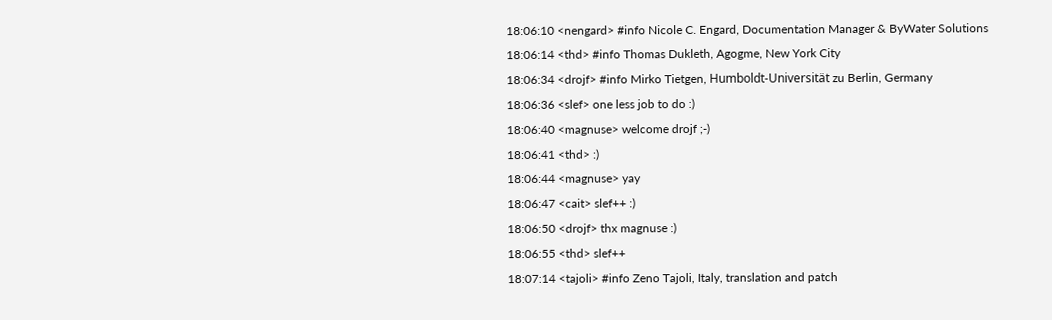18:06:10 <nengard> #info Nicole C. Engard, Documentation Manager & ByWater Solutions
18:06:14 <thd> #info Thomas Dukleth, Agogme, New York City
18:06:34 <drojf> #info Mirko Tietgen, Humboldt-Universität zu Berlin, Germany
18:06:36 <slef> one less job to do :)
18:06:40 <magnuse> welcome drojf ;-)
18:06:41 <thd> :)
18:06:44 <magnuse> yay
18:06:47 <cait> slef++ :)
18:06:50 <drojf> thx magnuse :)
18:06:55 <thd> slef++
18:07:14 <tajoli> #info Zeno Tajoli, Italy, translation and patch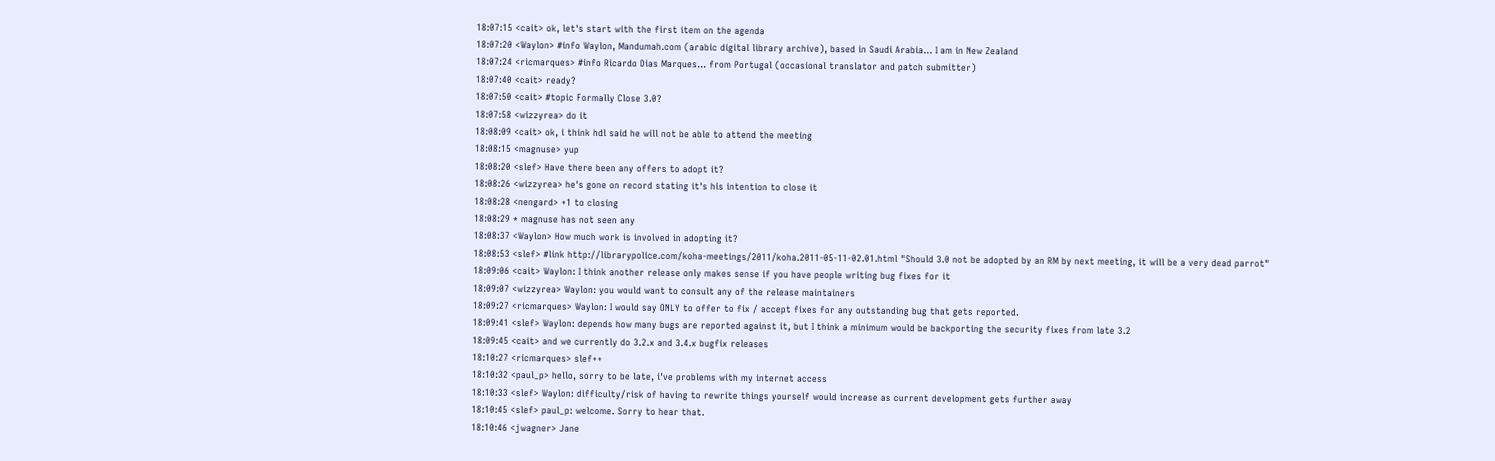18:07:15 <cait> ok, let's start with the first item on the agenda
18:07:20 <Waylon> #info Waylon, Mandumah.com (arabic digital library archive), based in Saudi Arabia... I am in New Zealand
18:07:24 <ricmarques> #info Ricardo Dias Marques... from Portugal (occasional translator and patch submitter)
18:07:40 <cait> ready?
18:07:50 <cait> #topic Formally Close 3.0?
18:07:58 <wizzyrea> do it
18:08:09 <cait> ok, i think hdl said he will not be able to attend the meeting
18:08:15 <magnuse> yup
18:08:20 <slef> Have there been any offers to adopt it?
18:08:26 <wizzyrea> he's gone on record stating it's his intention to close it
18:08:28 <nengard> +1 to closing
18:08:29 * magnuse has not seen any
18:08:37 <Waylon> How much work is involved in adopting it?
18:08:53 <slef> #link http://librarypolice.com/koha-meetings/2011/koha.2011-05-11-02.01.html "Should 3.0 not be adopted by an RM by next meeting, it will be a very dead parrot"
18:09:06 <cait> Waylon: I think another release only makes sense if you have people writing bug fixes for it
18:09:07 <wizzyrea> Waylon: you would want to consult any of the release maintainers
18:09:27 <ricmarques> Waylon: I would say ONLY to offer to fix / accept fixes for any outstanding bug that gets reported.
18:09:41 <slef> Waylon: depends how many bugs are reported against it, but I think a minimum would be backporting the security fixes from late 3.2
18:09:45 <cait> and we currently do 3.2.x and 3.4.x bugfix releases
18:10:27 <ricmarques> slef++
18:10:32 <paul_p> hello, sorry to be late, i've problems with my internet access
18:10:33 <slef> Waylon: difficulty/risk of having to rewrite things yourself would increase as current development gets further away
18:10:45 <slef> paul_p: welcome. Sorry to hear that.
18:10:46 <jwagner> Jane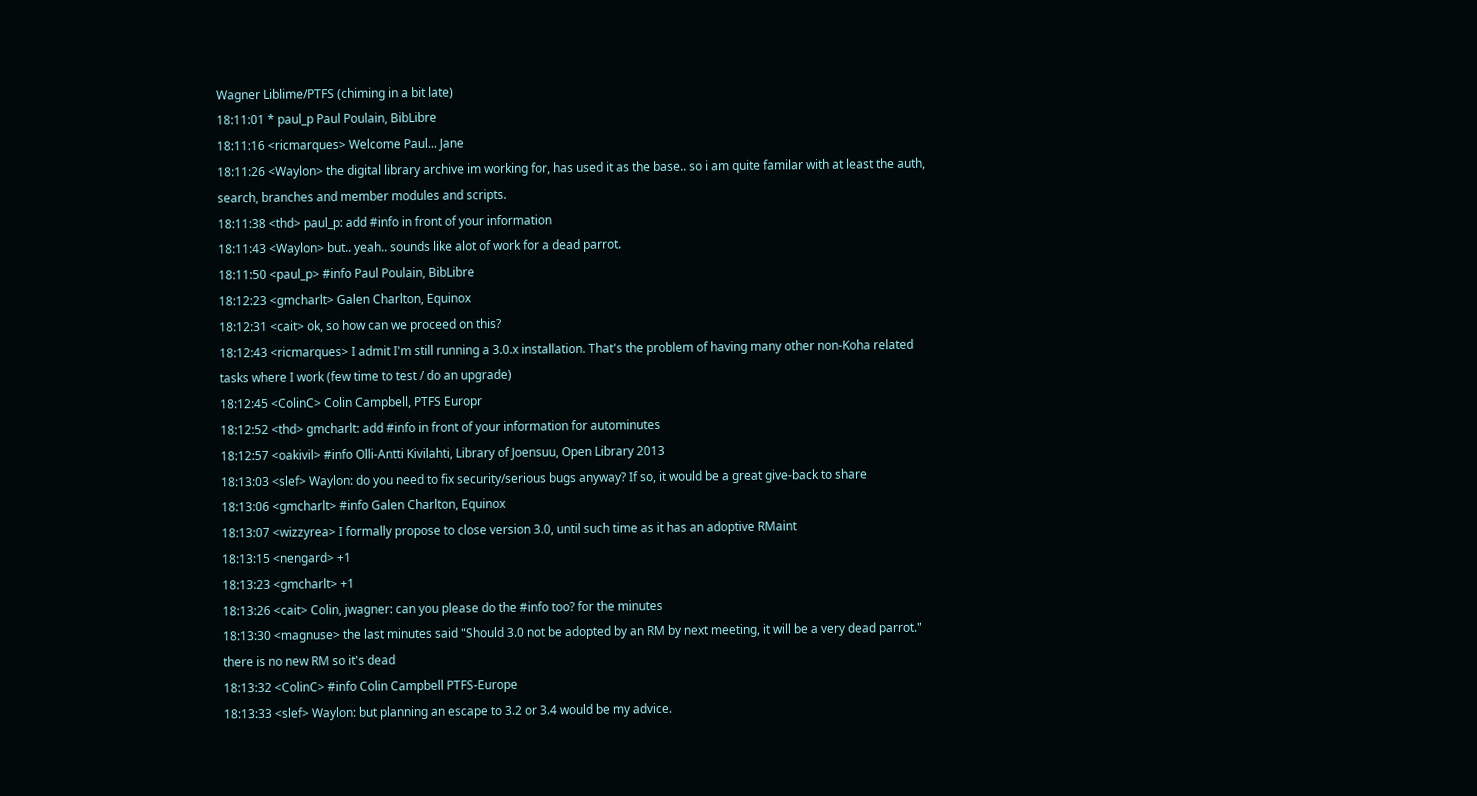Wagner Liblime/PTFS (chiming in a bit late)
18:11:01 * paul_p Paul Poulain, BibLibre
18:11:16 <ricmarques> Welcome Paul... Jane
18:11:26 <Waylon> the digital library archive im working for, has used it as the base.. so i am quite familar with at least the auth, search, branches and member modules and scripts.
18:11:38 <thd> paul_p: add #info in front of your information
18:11:43 <Waylon> but.. yeah.. sounds like alot of work for a dead parrot.
18:11:50 <paul_p> #info Paul Poulain, BibLibre
18:12:23 <gmcharlt> Galen Charlton, Equinox
18:12:31 <cait> ok, so how can we proceed on this?
18:12:43 <ricmarques> I admit I'm still running a 3.0.x installation. That's the problem of having many other non-Koha related tasks where I work (few time to test / do an upgrade)
18:12:45 <ColinC> Colin Campbell, PTFS Europr
18:12:52 <thd> gmcharlt: add #info in front of your information for autominutes
18:12:57 <oakivil> #info Olli-Antti Kivilahti, Library of Joensuu, Open Library 2013
18:13:03 <slef> Waylon: do you need to fix security/serious bugs anyway? If so, it would be a great give-back to share
18:13:06 <gmcharlt> #info Galen Charlton, Equinox
18:13:07 <wizzyrea> I formally propose to close version 3.0, until such time as it has an adoptive RMaint
18:13:15 <nengard> +1
18:13:23 <gmcharlt> +1
18:13:26 <cait> Colin, jwagner: can you please do the #info too? for the minutes
18:13:30 <magnuse> the last minutes said "Should 3.0 not be adopted by an RM by next meeting, it will be a very dead parrot." there is no new RM so it's dead
18:13:32 <ColinC> #info Colin Campbell PTFS-Europe
18:13:33 <slef> Waylon: but planning an escape to 3.2 or 3.4 would be my advice.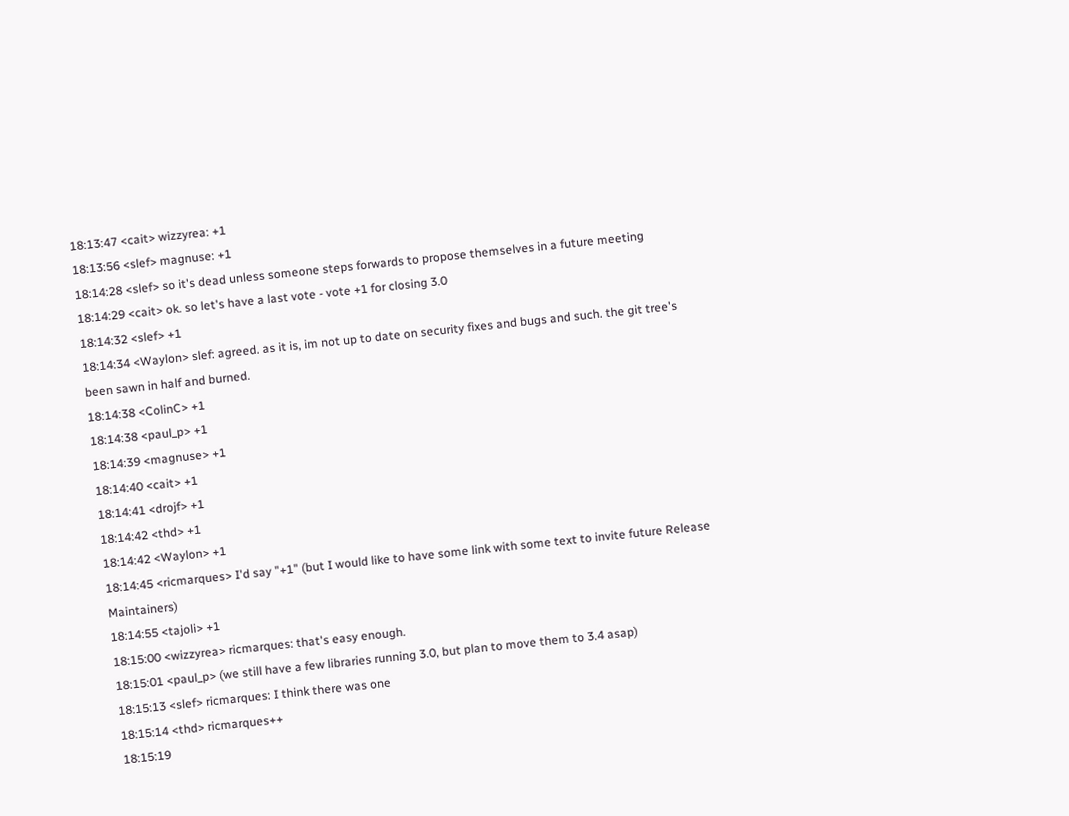18:13:47 <cait> wizzyrea: +1
18:13:56 <slef> magnuse: +1
18:14:28 <slef> so it's dead unless someone steps forwards to propose themselves in a future meeting
18:14:29 <cait> ok. so let's have a last vote - vote +1 for closing 3.0
18:14:32 <slef> +1
18:14:34 <Waylon> slef: agreed. as it is, im not up to date on security fixes and bugs and such. the git tree's been sawn in half and burned.
18:14:38 <ColinC> +1
18:14:38 <paul_p> +1
18:14:39 <magnuse> +1
18:14:40 <cait> +1
18:14:41 <drojf> +1
18:14:42 <thd> +1
18:14:42 <Waylon> +1
18:14:45 <ricmarques> I'd say "+1" (but I would like to have some link with some text to invite future Release Maintainers)
18:14:55 <tajoli> +1
18:15:00 <wizzyrea> ricmarques: that's easy enough.
18:15:01 <paul_p> (we still have a few libraries running 3.0, but plan to move them to 3.4 asap)
18:15:13 <slef> ricmarques: I think there was one
18:15:14 <thd> ricmarques++
18:15:19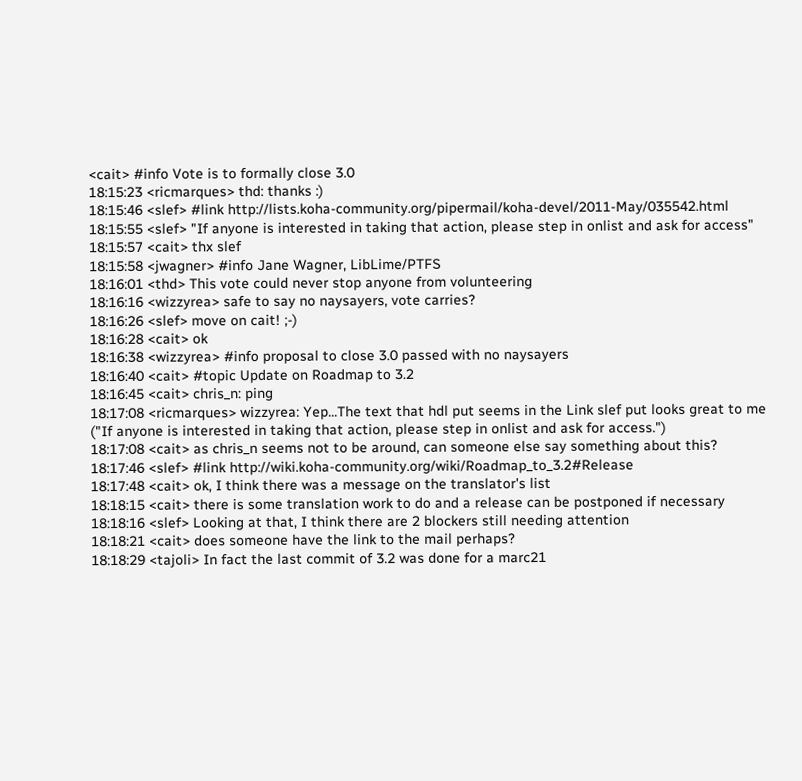<cait> #info Vote is to formally close 3.0
18:15:23 <ricmarques> thd: thanks :)
18:15:46 <slef> #link http://lists.koha-community.org/pipermail/koha-devel/2011-May/035542.html
18:15:55 <slef> "If anyone is interested in taking that action, please step in onlist and ask for access"
18:15:57 <cait> thx slef
18:15:58 <jwagner> #info Jane Wagner, LibLime/PTFS
18:16:01 <thd> This vote could never stop anyone from volunteering
18:16:16 <wizzyrea> safe to say no naysayers, vote carries?
18:16:26 <slef> move on cait! ;-)
18:16:28 <cait> ok
18:16:38 <wizzyrea> #info proposal to close 3.0 passed with no naysayers
18:16:40 <cait> #topic Update on Roadmap to 3.2
18:16:45 <cait> chris_n: ping
18:17:08 <ricmarques> wizzyrea: Yep...The text that hdl put seems in the Link slef put looks great to me ("If anyone is interested in taking that action, please step in onlist and ask for access.")
18:17:08 <cait> as chris_n seems not to be around, can someone else say something about this?
18:17:46 <slef> #link http://wiki.koha-community.org/wiki/Roadmap_to_3.2#Release
18:17:48 <cait> ok, I think there was a message on the translator's list
18:18:15 <cait> there is some translation work to do and a release can be postponed if necessary
18:18:16 <slef> Looking at that, I think there are 2 blockers still needing attention
18:18:21 <cait> does someone have the link to the mail perhaps?
18:18:29 <tajoli> In fact the last commit of 3.2 was done for a marc21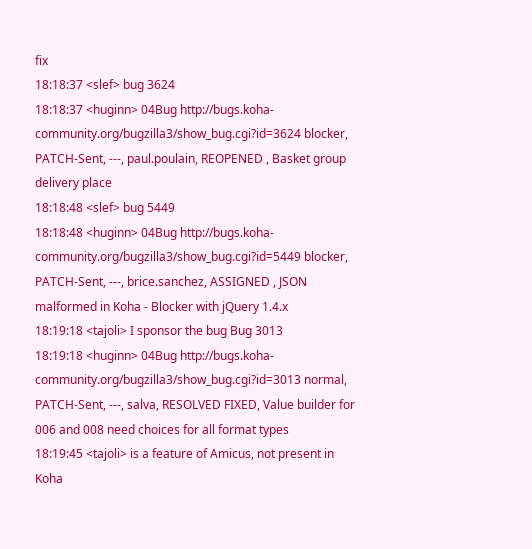fix
18:18:37 <slef> bug 3624
18:18:37 <huginn> 04Bug http://bugs.koha-community.org/bugzilla3/show_bug.cgi?id=3624 blocker, PATCH-Sent, ---, paul.poulain, REOPENED , Basket group delivery place
18:18:48 <slef> bug 5449
18:18:48 <huginn> 04Bug http://bugs.koha-community.org/bugzilla3/show_bug.cgi?id=5449 blocker, PATCH-Sent, ---, brice.sanchez, ASSIGNED , JSON malformed in Koha - Blocker with jQuery 1.4.x
18:19:18 <tajoli> I sponsor the bug Bug 3013
18:19:18 <huginn> 04Bug http://bugs.koha-community.org/bugzilla3/show_bug.cgi?id=3013 normal, PATCH-Sent, ---, salva, RESOLVED FIXED, Value builder for 006 and 008 need choices for all format types
18:19:45 <tajoli> is a feature of Amicus, not present in Koha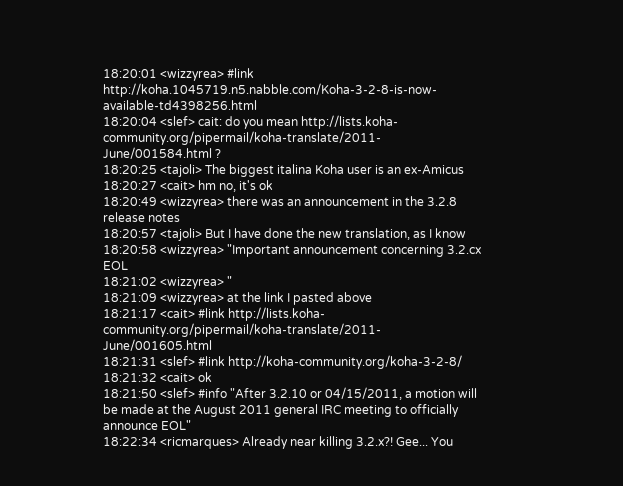18:20:01 <wizzyrea> #link http://koha.1045719.n5.nabble.com/Koha-3-2-8-is-now-available-td4398256.html
18:20:04 <slef> cait: do you mean http://lists.koha-community.org/pipermail/koha-translate/2011-June/001584.html ?
18:20:25 <tajoli> The biggest italina Koha user is an ex-Amicus
18:20:27 <cait> hm no, it's ok
18:20:49 <wizzyrea> there was an announcement in the 3.2.8 release notes
18:20:57 <tajoli> But I have done the new translation, as I know
18:20:58 <wizzyrea> "Important announcement concerning 3.2.cx EOL
18:21:02 <wizzyrea> "
18:21:09 <wizzyrea> at the link I pasted above
18:21:17 <cait> #link http://lists.koha-community.org/pipermail/koha-translate/2011-June/001605.html
18:21:31 <slef> #link http://koha-community.org/koha-3-2-8/
18:21:32 <cait> ok
18:21:50 <slef> #info "After 3.2.10 or 04/15/2011, a motion will be made at the August 2011 general IRC meeting to officially announce EOL"
18:22:34 <ricmarques> Already near killing 3.2.x?! Gee... You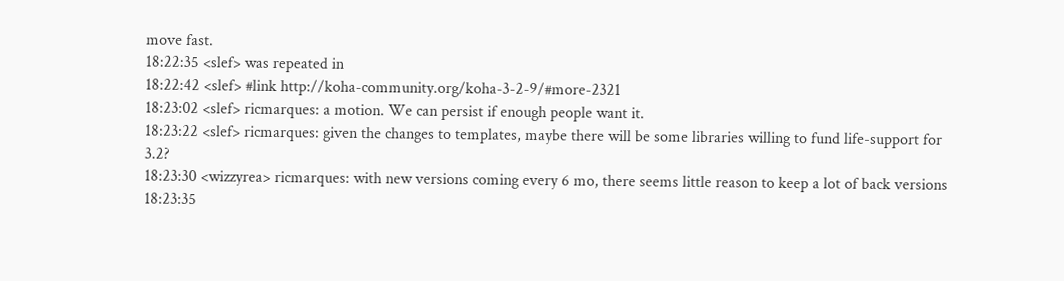move fast.
18:22:35 <slef> was repeated in
18:22:42 <slef> #link http://koha-community.org/koha-3-2-9/#more-2321
18:23:02 <slef> ricmarques: a motion. We can persist if enough people want it.
18:23:22 <slef> ricmarques: given the changes to templates, maybe there will be some libraries willing to fund life-support for 3.2?
18:23:30 <wizzyrea> ricmarques: with new versions coming every 6 mo, there seems little reason to keep a lot of back versions
18:23:35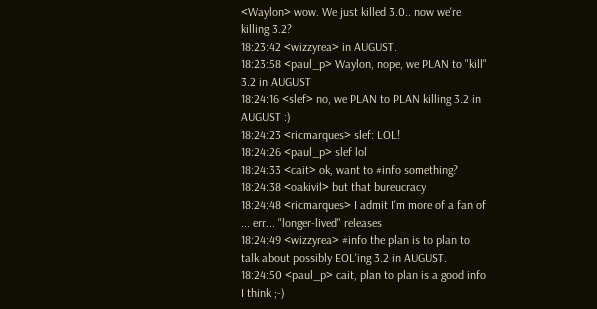<Waylon> wow. We just killed 3.0.. now we're killing 3.2?
18:23:42 <wizzyrea> in AUGUST.
18:23:58 <paul_p> Waylon, nope, we PLAN to "kill" 3.2 in AUGUST
18:24:16 <slef> no, we PLAN to PLAN killing 3.2 in AUGUST :)
18:24:23 <ricmarques> slef: LOL!
18:24:26 <paul_p> slef lol
18:24:33 <cait> ok, want to #info something?
18:24:38 <oakivil> but that bureucracy
18:24:48 <ricmarques> I admit I'm more of a fan of ... err... "longer-lived" releases
18:24:49 <wizzyrea> #info the plan is to plan to talk about possibly EOL'ing 3.2 in AUGUST.
18:24:50 <paul_p> cait, plan to plan is a good info I think ;-)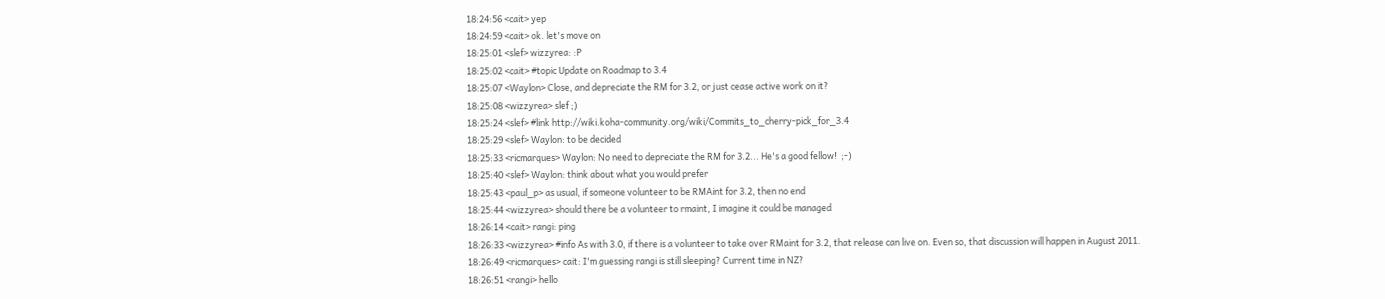18:24:56 <cait> yep
18:24:59 <cait> ok. let's move on
18:25:01 <slef> wizzyrea: :P
18:25:02 <cait> #topic Update on Roadmap to 3.4
18:25:07 <Waylon> Close, and depreciate the RM for 3.2, or just cease active work on it?
18:25:08 <wizzyrea> slef ;)
18:25:24 <slef> #link http://wiki.koha-community.org/wiki/Commits_to_cherry-pick_for_3.4
18:25:29 <slef> Waylon: to be decided
18:25:33 <ricmarques> Waylon: No need to depreciate the RM for 3.2... He's a good fellow!  ;-)
18:25:40 <slef> Waylon: think about what you would prefer
18:25:43 <paul_p> as usual, if someone volunteer to be RMAint for 3.2, then no end
18:25:44 <wizzyrea> should there be a volunteer to rmaint, I imagine it could be managed
18:26:14 <cait> rangi: ping
18:26:33 <wizzyrea> #info As with 3.0, if there is a volunteer to take over RMaint for 3.2, that release can live on. Even so, that discussion will happen in August 2011.
18:26:49 <ricmarques> cait: I'm guessing rangi is still sleeping? Current time in NZ?
18:26:51 <rangi> hello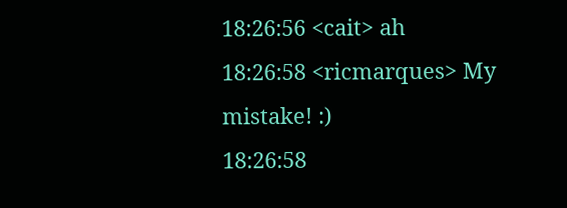18:26:56 <cait> ah
18:26:58 <ricmarques> My mistake! :)
18:26:58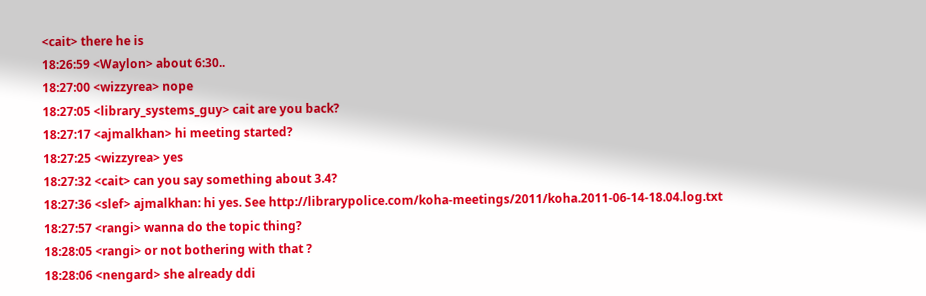<cait> there he is
18:26:59 <Waylon> about 6:30..
18:27:00 <wizzyrea> nope
18:27:05 <library_systems_guy> cait are you back?
18:27:17 <ajmalkhan> hi meeting started?
18:27:25 <wizzyrea> yes
18:27:32 <cait> can you say something about 3.4?
18:27:36 <slef> ajmalkhan: hi yes. See http://librarypolice.com/koha-meetings/2011/koha.2011-06-14-18.04.log.txt
18:27:57 <rangi> wanna do the topic thing?
18:28:05 <rangi> or not bothering with that ?
18:28:06 <nengard> she already ddi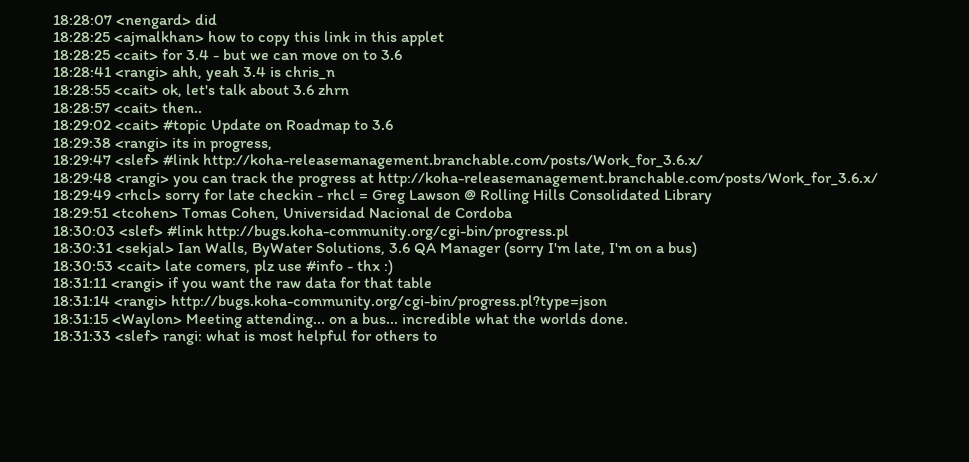18:28:07 <nengard> did
18:28:25 <ajmalkhan> how to copy this link in this applet
18:28:25 <cait> for 3.4 - but we can move on to 3.6
18:28:41 <rangi> ahh, yeah 3.4 is chris_n
18:28:55 <cait> ok, let's talk about 3.6 zhrn
18:28:57 <cait> then..
18:29:02 <cait> #topic Update on Roadmap to 3.6
18:29:38 <rangi> its in progress,
18:29:47 <slef> #link http://koha-releasemanagement.branchable.com/posts/Work_for_3.6.x/
18:29:48 <rangi> you can track the progress at http://koha-releasemanagement.branchable.com/posts/Work_for_3.6.x/
18:29:49 <rhcl> sorry for late checkin - rhcl = Greg Lawson @ Rolling Hills Consolidated Library
18:29:51 <tcohen> Tomas Cohen, Universidad Nacional de Cordoba
18:30:03 <slef> #link http://bugs.koha-community.org/cgi-bin/progress.pl
18:30:31 <sekjal> Ian Walls, ByWater Solutions, 3.6 QA Manager (sorry I'm late, I'm on a bus)
18:30:53 <cait> late comers, plz use #info - thx :)
18:31:11 <rangi> if you want the raw data for that table
18:31:14 <rangi> http://bugs.koha-community.org/cgi-bin/progress.pl?type=json
18:31:15 <Waylon> Meeting attending... on a bus... incredible what the worlds done.
18:31:33 <slef> rangi: what is most helpful for others to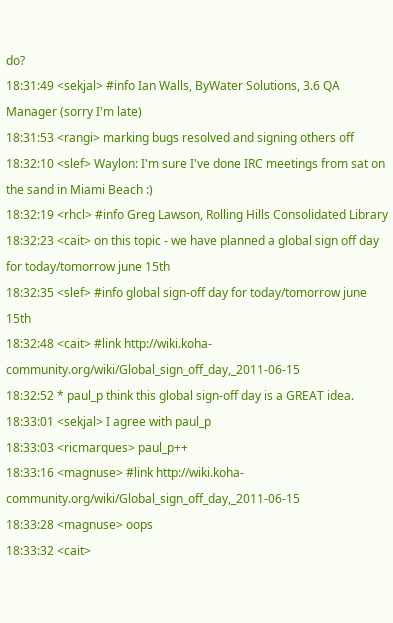do?
18:31:49 <sekjal> #info Ian Walls, ByWater Solutions, 3.6 QA Manager (sorry I'm late)
18:31:53 <rangi> marking bugs resolved and signing others off
18:32:10 <slef> Waylon: I'm sure I've done IRC meetings from sat on the sand in Miami Beach :)
18:32:19 <rhcl> #info Greg Lawson, Rolling Hills Consolidated Library
18:32:23 <cait> on this topic - we have planned a global sign off day for today/tomorrow june 15th
18:32:35 <slef> #info global sign-off day for today/tomorrow june 15th
18:32:48 <cait> #link http://wiki.koha-community.org/wiki/Global_sign_off_day,_2011-06-15
18:32:52 * paul_p think this global sign-off day is a GREAT idea.
18:33:01 <sekjal> I agree with paul_p
18:33:03 <ricmarques> paul_p++
18:33:16 <magnuse> #link http://wiki.koha-community.org/wiki/Global_sign_off_day,_2011-06-15
18:33:28 <magnuse> oops
18:33:32 <cait>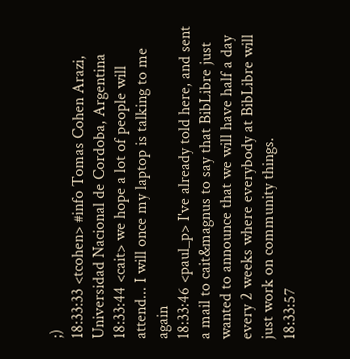;)
18:33:33 <tcohen> #info Tomas Cohen Arazi, Universidad Nacional de Cordoba, Argentina
18:33:44 <cait> we hope a lot of people will attend... I will once my laptop is talking to me again
18:33:46 <paul_p> I've already told here, and sent a mail to cait&magnus to say that BibLibre just wanted to announce that we will have half a day every 2 weeks where everybody at BibLibre will just work on community things.
18:33:57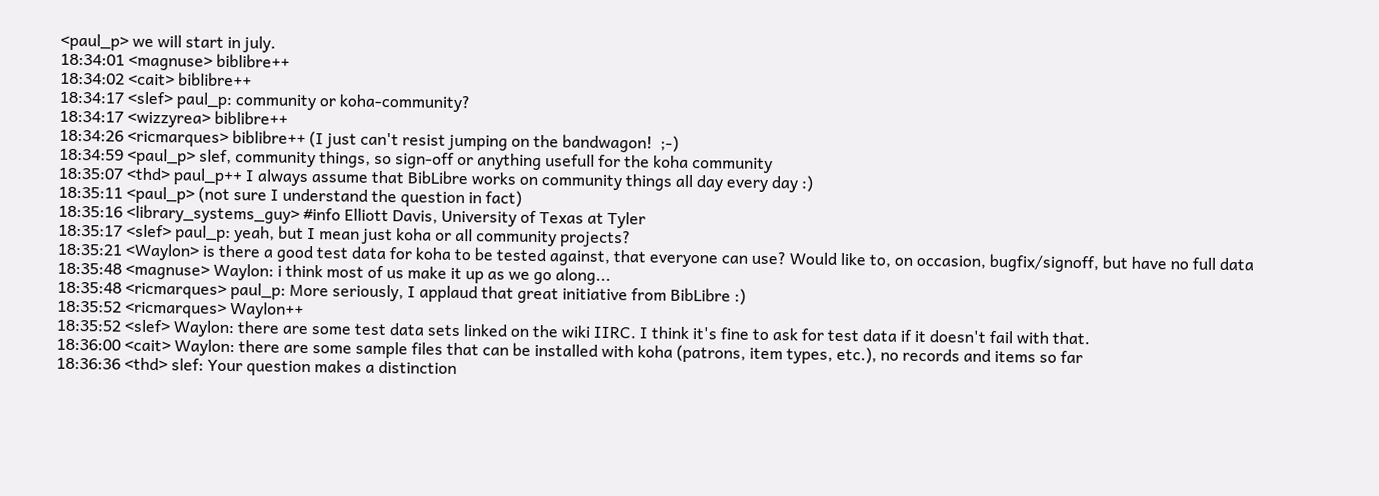<paul_p> we will start in july.
18:34:01 <magnuse> biblibre++
18:34:02 <cait> biblibre++
18:34:17 <slef> paul_p: community or koha-community?
18:34:17 <wizzyrea> biblibre++
18:34:26 <ricmarques> biblibre++ (I just can't resist jumping on the bandwagon!  ;-)
18:34:59 <paul_p> slef, community things, so sign-off or anything usefull for the koha community
18:35:07 <thd> paul_p++ I always assume that BibLibre works on community things all day every day :)
18:35:11 <paul_p> (not sure I understand the question in fact)
18:35:16 <library_systems_guy> #info Elliott Davis, University of Texas at Tyler
18:35:17 <slef> paul_p: yeah, but I mean just koha or all community projects?
18:35:21 <Waylon> is there a good test data for koha to be tested against, that everyone can use? Would like to, on occasion, bugfix/signoff, but have no full data
18:35:48 <magnuse> Waylon: i think most of us make it up as we go along...
18:35:48 <ricmarques> paul_p: More seriously, I applaud that great initiative from BibLibre :)
18:35:52 <ricmarques> Waylon++
18:35:52 <slef> Waylon: there are some test data sets linked on the wiki IIRC. I think it's fine to ask for test data if it doesn't fail with that.
18:36:00 <cait> Waylon: there are some sample files that can be installed with koha (patrons, item types, etc.), no records and items so far
18:36:36 <thd> slef: Your question makes a distinction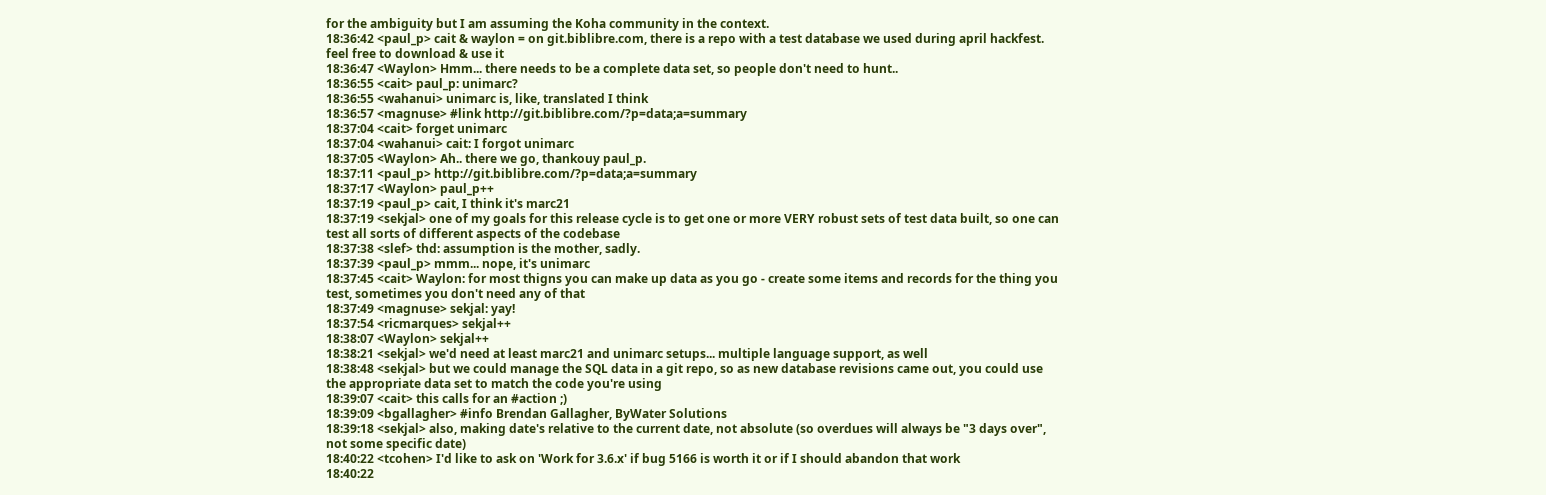for the ambiguity but I am assuming the Koha community in the context.
18:36:42 <paul_p> cait & waylon = on git.biblibre.com, there is a repo with a test database we used during april hackfest. feel free to download & use it
18:36:47 <Waylon> Hmm... there needs to be a complete data set, so people don't need to hunt..
18:36:55 <cait> paul_p: unimarc?
18:36:55 <wahanui> unimarc is, like, translated I think
18:36:57 <magnuse> #link http://git.biblibre.com/?p=data;a=summary
18:37:04 <cait> forget unimarc
18:37:04 <wahanui> cait: I forgot unimarc
18:37:05 <Waylon> Ah.. there we go, thankouy paul_p.
18:37:11 <paul_p> http://git.biblibre.com/?p=data;a=summary
18:37:17 <Waylon> paul_p++
18:37:19 <paul_p> cait, I think it's marc21
18:37:19 <sekjal> one of my goals for this release cycle is to get one or more VERY robust sets of test data built, so one can test all sorts of different aspects of the codebase
18:37:38 <slef> thd: assumption is the mother, sadly.
18:37:39 <paul_p> mmm... nope, it's unimarc
18:37:45 <cait> Waylon: for most thigns you can make up data as you go - create some items and records for the thing you test, sometimes you don't need any of that
18:37:49 <magnuse> sekjal: yay!
18:37:54 <ricmarques> sekjal++
18:38:07 <Waylon> sekjal++
18:38:21 <sekjal> we'd need at least marc21 and unimarc setups... multiple language support, as well
18:38:48 <sekjal> but we could manage the SQL data in a git repo, so as new database revisions came out, you could use the appropriate data set to match the code you're using
18:39:07 <cait> this calls for an #action ;)
18:39:09 <bgallagher> #info Brendan Gallagher, ByWater Solutions
18:39:18 <sekjal> also, making date's relative to the current date, not absolute (so overdues will always be "3 days over", not some specific date)
18:40:22 <tcohen> I'd like to ask on 'Work for 3.6.x' if bug 5166 is worth it or if I should abandon that work
18:40:22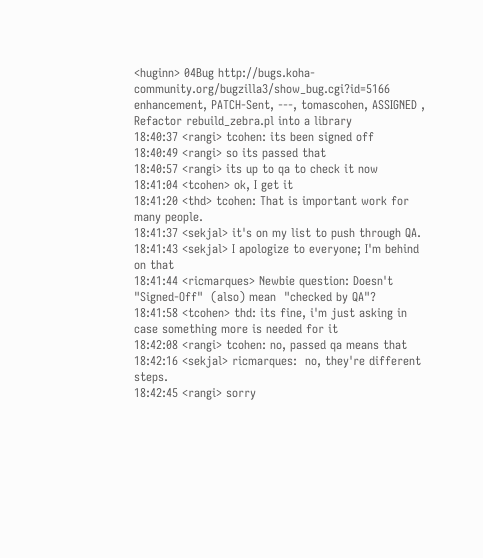<huginn> 04Bug http://bugs.koha-community.org/bugzilla3/show_bug.cgi?id=5166 enhancement, PATCH-Sent, ---, tomascohen, ASSIGNED , Refactor rebuild_zebra.pl into a library
18:40:37 <rangi> tcohen: its been signed off
18:40:49 <rangi> so its passed that
18:40:57 <rangi> its up to qa to check it now
18:41:04 <tcohen> ok, I get it
18:41:20 <thd> tcohen: That is important work for many people.
18:41:37 <sekjal> it's on my list to push through QA.
18:41:43 <sekjal> I apologize to everyone; I'm behind on that
18:41:44 <ricmarques> Newbie question: Doesn't  "Signed-Off"  (also) mean  "checked by QA"?
18:41:58 <tcohen> thd: its fine, i'm just asking in case something more is needed for it
18:42:08 <rangi> tcohen: no, passed qa means that
18:42:16 <sekjal> ricmarques:  no, they're different steps.
18:42:45 <rangi> sorry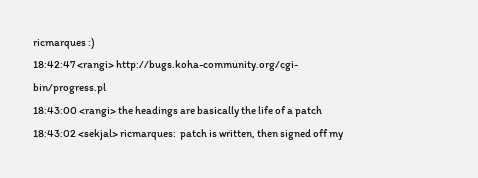ricmarques :)
18:42:47 <rangi> http://bugs.koha-community.org/cgi-bin/progress.pl
18:43:00 <rangi> the headings are basically the life of a patch
18:43:02 <sekjal> ricmarques:  patch is written, then signed off my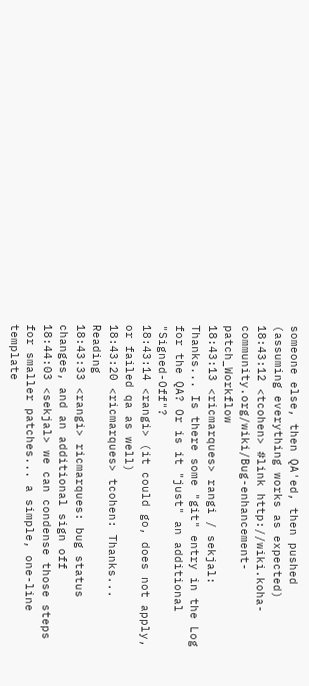someone else, then QA'ed, then pushed (assuming everything works as expected)
18:43:12 <tcohen> #link http://wiki.koha-community.org/wiki/Bug-enhancement-patch_Workflow
18:43:13 <ricmarques> rangi / sekjal: Thanks... Is there some "git" entry in the Log for the QA? Or is it "just" an additional "Signed-Off"?
18:43:14 <rangi> (it could go, does not apply, or failed qa as well)
18:43:20 <ricmarques> tcohen: Thanks... Reading
18:43:33 <rangi> ricmarques: bug status changes, and an additional sign off
18:44:03 <sekjal> we can condense those steps for smaller patches... a simple, one-line template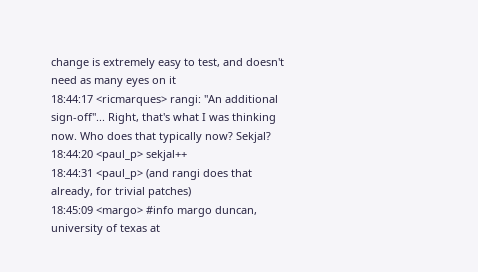change is extremely easy to test, and doesn't need as many eyes on it
18:44:17 <ricmarques> rangi: "An additional sign-off"... Right, that's what I was thinking now. Who does that typically now? Sekjal?
18:44:20 <paul_p> sekjal++
18:44:31 <paul_p> (and rangi does that already, for trivial patches)
18:45:09 <margo> #info margo duncan, university of texas at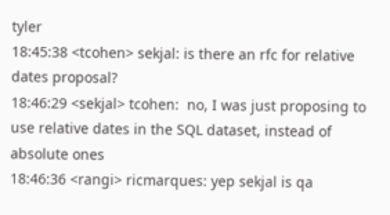tyler
18:45:38 <tcohen> sekjal: is there an rfc for relative dates proposal?
18:46:29 <sekjal> tcohen:  no, I was just proposing to use relative dates in the SQL dataset, instead of absolute ones
18:46:36 <rangi> ricmarques: yep sekjal is qa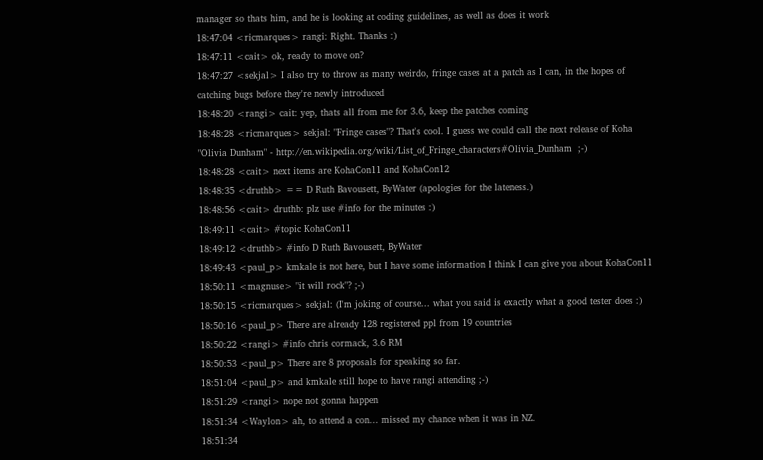manager so thats him, and he is looking at coding guidelines, as well as does it work
18:47:04 <ricmarques> rangi: Right. Thanks :)
18:47:11 <cait> ok, ready to move on?
18:47:27 <sekjal> I also try to throw as many weirdo, fringe cases at a patch as I can, in the hopes of catching bugs before they're newly introduced
18:48:20 <rangi> cait: yep, thats all from me for 3.6, keep the patches coming
18:48:28 <ricmarques> sekjal: "Fringe cases"? That's cool. I guess we could call the next release of Koha "Olivia Dunham" - http://en.wikipedia.org/wiki/List_of_Fringe_characters#Olivia_Dunham  ;-)
18:48:28 <cait> next items are KohaCon11 and KohaCon12
18:48:35 <druthb> == D Ruth Bavousett, ByWater (apologies for the lateness.)
18:48:56 <cait> druthb: plz use #info for the minutes :)
18:49:11 <cait> #topic KohaCon11
18:49:12 <druthb> #info D Ruth Bavousett, ByWater
18:49:43 <paul_p> kmkale is not here, but I have some information I think I can give you about KohaCon11
18:50:11 <magnuse> "it will rock"? ;-)
18:50:15 <ricmarques> sekjal: (I'm joking of course... what you said is exactly what a good tester does :)
18:50:16 <paul_p> There are already 128 registered ppl from 19 countries
18:50:22 <rangi> #info chris cormack, 3.6 RM
18:50:53 <paul_p> There are 8 proposals for speaking so far.
18:51:04 <paul_p> and kmkale still hope to have rangi attending ;-)
18:51:29 <rangi> nope not gonna happen
18:51:34 <Waylon> ah, to attend a con... missed my chance when it was in NZ.
18:51:34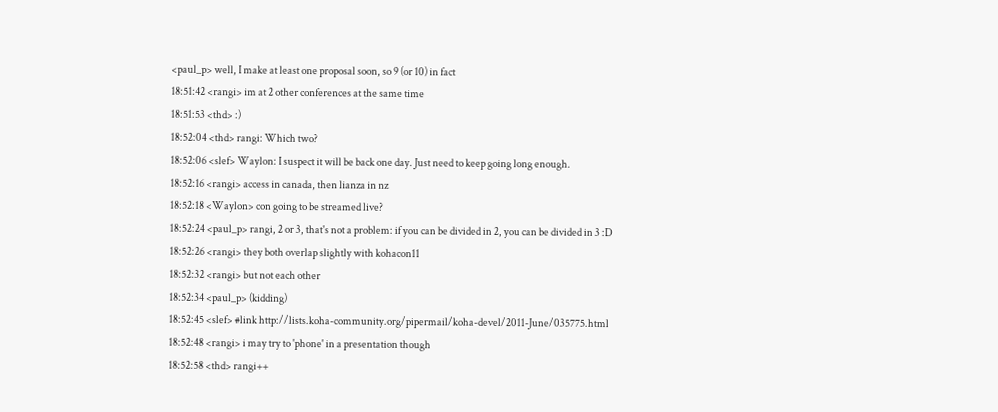<paul_p> well, I make at least one proposal soon, so 9 (or 10) in fact
18:51:42 <rangi> im at 2 other conferences at the same time
18:51:53 <thd> :)
18:52:04 <thd> rangi: Which two?
18:52:06 <slef> Waylon: I suspect it will be back one day. Just need to keep going long enough.
18:52:16 <rangi> access in canada, then lianza in nz
18:52:18 <Waylon> con going to be streamed live?
18:52:24 <paul_p> rangi, 2 or 3, that's not a problem: if you can be divided in 2, you can be divided in 3 :D
18:52:26 <rangi> they both overlap slightly with kohacon11
18:52:32 <rangi> but not each other
18:52:34 <paul_p> (kidding)
18:52:45 <slef> #link http://lists.koha-community.org/pipermail/koha-devel/2011-June/035775.html
18:52:48 <rangi> i may try to 'phone' in a presentation though
18:52:58 <thd> rangi++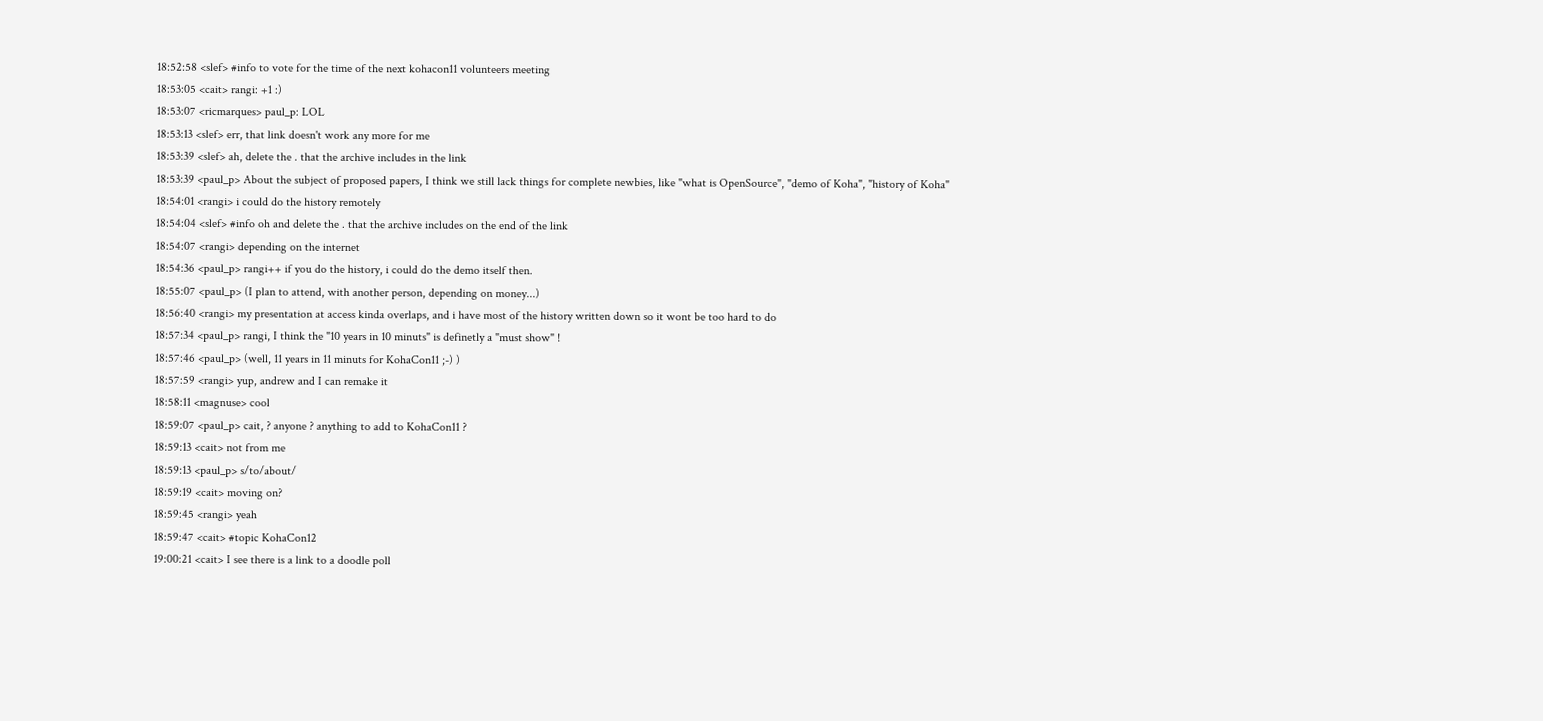18:52:58 <slef> #info to vote for the time of the next kohacon11 volunteers meeting
18:53:05 <cait> rangi: +1 :)
18:53:07 <ricmarques> paul_p: LOL
18:53:13 <slef> err, that link doesn't work any more for me
18:53:39 <slef> ah, delete the . that the archive includes in the link
18:53:39 <paul_p> About the subject of proposed papers, I think we still lack things for complete newbies, like "what is OpenSource", "demo of Koha", "history of Koha"
18:54:01 <rangi> i could do the history remotely
18:54:04 <slef> #info oh and delete the . that the archive includes on the end of the link
18:54:07 <rangi> depending on the internet
18:54:36 <paul_p> rangi++ if you do the history, i could do the demo itself then.
18:55:07 <paul_p> (I plan to attend, with another person, depending on money...)
18:56:40 <rangi> my presentation at access kinda overlaps, and i have most of the history written down so it wont be too hard to do
18:57:34 <paul_p> rangi, I think the "10 years in 10 minuts" is definetly a "must show" !
18:57:46 <paul_p> (well, 11 years in 11 minuts for KohaCon11 ;-) )
18:57:59 <rangi> yup, andrew and I can remake it
18:58:11 <magnuse> cool
18:59:07 <paul_p> cait, ? anyone ? anything to add to KohaCon11 ?
18:59:13 <cait> not from me
18:59:13 <paul_p> s/to/about/
18:59:19 <cait> moving on?
18:59:45 <rangi> yeah
18:59:47 <cait> #topic KohaCon12
19:00:21 <cait> I see there is a link to a doodle poll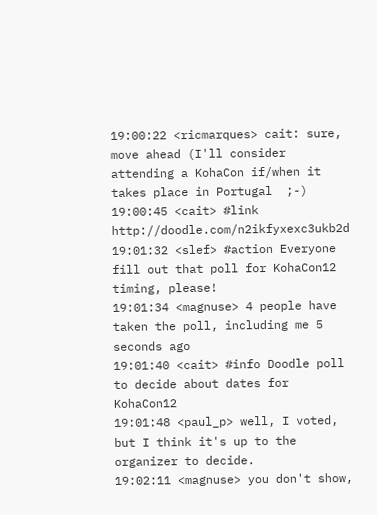19:00:22 <ricmarques> cait: sure, move ahead (I'll consider attending a KohaCon if/when it takes place in Portugal  ;-)
19:00:45 <cait> #link http://doodle.com/n2ikfyxexc3ukb2d
19:01:32 <slef> #action Everyone fill out that poll for KohaCon12 timing, please!
19:01:34 <magnuse> 4 people have taken the poll, including me 5 seconds ago
19:01:40 <cait> #info Doodle poll to decide about dates for KohaCon12
19:01:48 <paul_p> well, I voted, but I think it's up to the organizer to decide.
19:02:11 <magnuse> you don't show,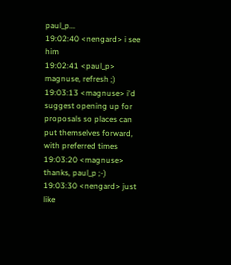paul_p...
19:02:40 <nengard> i see him
19:02:41 <paul_p> magnuse, refresh ;)
19:03:13 <magnuse> i'd suggest opening up for proposals so places can put themselves forward, with preferred times
19:03:20 <magnuse> thanks, paul_p ;-)
19:03:30 <nengard> just like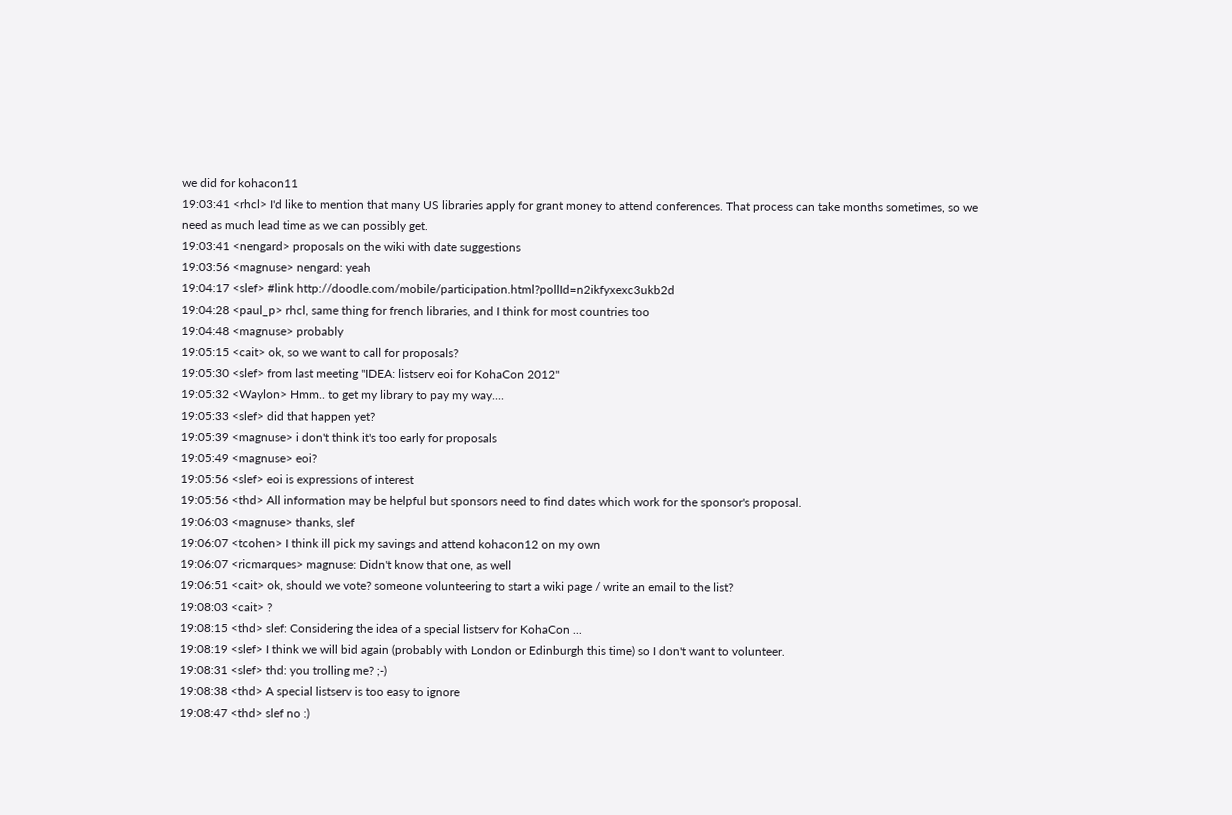we did for kohacon11
19:03:41 <rhcl> I'd like to mention that many US libraries apply for grant money to attend conferences. That process can take months sometimes, so we need as much lead time as we can possibly get.
19:03:41 <nengard> proposals on the wiki with date suggestions
19:03:56 <magnuse> nengard: yeah
19:04:17 <slef> #link http://doodle.com/mobile/participation.html?pollId=n2ikfyxexc3ukb2d
19:04:28 <paul_p> rhcl, same thing for french libraries, and I think for most countries too
19:04:48 <magnuse> probably
19:05:15 <cait> ok, so we want to call for proposals?
19:05:30 <slef> from last meeting "IDEA: listserv eoi for KohaCon 2012"
19:05:32 <Waylon> Hmm.. to get my library to pay my way....
19:05:33 <slef> did that happen yet?
19:05:39 <magnuse> i don't think it's too early for proposals
19:05:49 <magnuse> eoi?
19:05:56 <slef> eoi is expressions of interest
19:05:56 <thd> All information may be helpful but sponsors need to find dates which work for the sponsor's proposal.
19:06:03 <magnuse> thanks, slef
19:06:07 <tcohen> I think ill pick my savings and attend kohacon12 on my own
19:06:07 <ricmarques> magnuse: Didn't know that one, as well
19:06:51 <cait> ok, should we vote? someone volunteering to start a wiki page / write an email to the list?
19:08:03 <cait> ?
19:08:15 <thd> slef: Considering the idea of a special listserv for KohaCon ...
19:08:19 <slef> I think we will bid again (probably with London or Edinburgh this time) so I don't want to volunteer.
19:08:31 <slef> thd: you trolling me? ;-)
19:08:38 <thd> A special listserv is too easy to ignore
19:08:47 <thd> slef no :)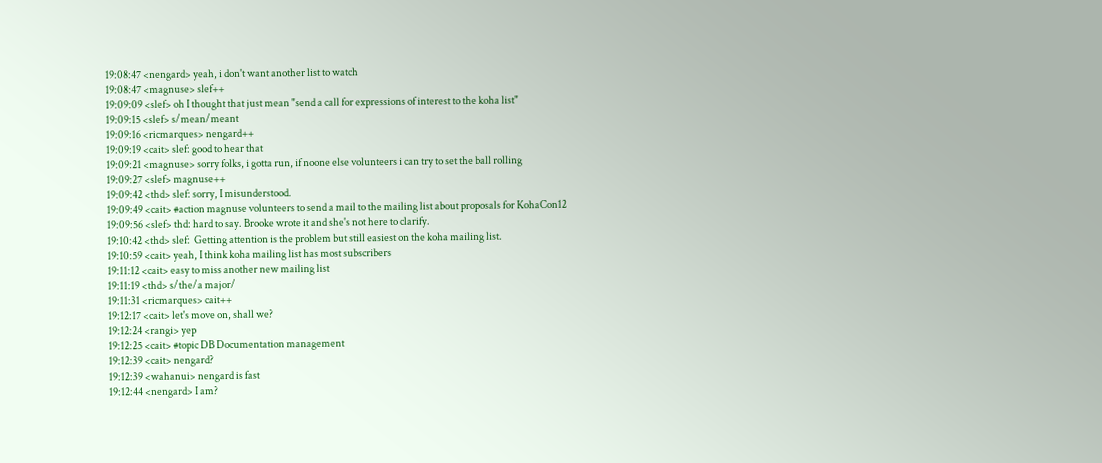19:08:47 <nengard> yeah, i don't want another list to watch
19:08:47 <magnuse> slef++
19:09:09 <slef> oh I thought that just mean "send a call for expressions of interest to the koha list"
19:09:15 <slef> s/mean/meant
19:09:16 <ricmarques> nengard++
19:09:19 <cait> slef: good to hear that
19:09:21 <magnuse> sorry folks, i gotta run, if noone else volunteers i can try to set the ball rolling
19:09:27 <slef> magnuse++
19:09:42 <thd> slef: sorry, I misunderstood.
19:09:49 <cait> #action magnuse volunteers to send a mail to the mailing list about proposals for KohaCon12
19:09:56 <slef> thd: hard to say. Brooke wrote it and she's not here to clarify.
19:10:42 <thd> slef:  Getting attention is the problem but still easiest on the koha mailing list.
19:10:59 <cait> yeah, I think koha mailing list has most subscribers
19:11:12 <cait> easy to miss another new mailing list
19:11:19 <thd> s/the/a major/
19:11:31 <ricmarques> cait++
19:12:17 <cait> let's move on, shall we?
19:12:24 <rangi> yep
19:12:25 <cait> #topic DB Documentation management
19:12:39 <cait> nengard?
19:12:39 <wahanui> nengard is fast
19:12:44 <nengard> I am?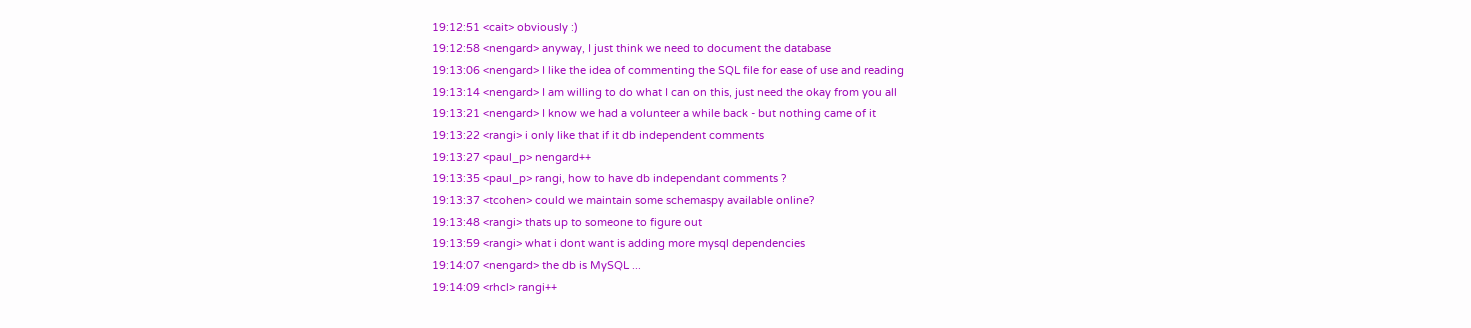19:12:51 <cait> obviously :)
19:12:58 <nengard> anyway, I just think we need to document the database
19:13:06 <nengard> I like the idea of commenting the SQL file for ease of use and reading
19:13:14 <nengard> I am willing to do what I can on this, just need the okay from you all
19:13:21 <nengard> I know we had a volunteer a while back - but nothing came of it
19:13:22 <rangi> i only like that if it db independent comments
19:13:27 <paul_p> nengard++
19:13:35 <paul_p> rangi, how to have db independant comments ?
19:13:37 <tcohen> could we maintain some schemaspy available online?
19:13:48 <rangi> thats up to someone to figure out
19:13:59 <rangi> what i dont want is adding more mysql dependencies
19:14:07 <nengard> the db is MySQL ...
19:14:09 <rhcl> rangi++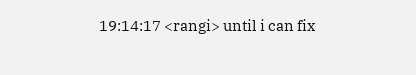19:14:17 <rangi> until i can fix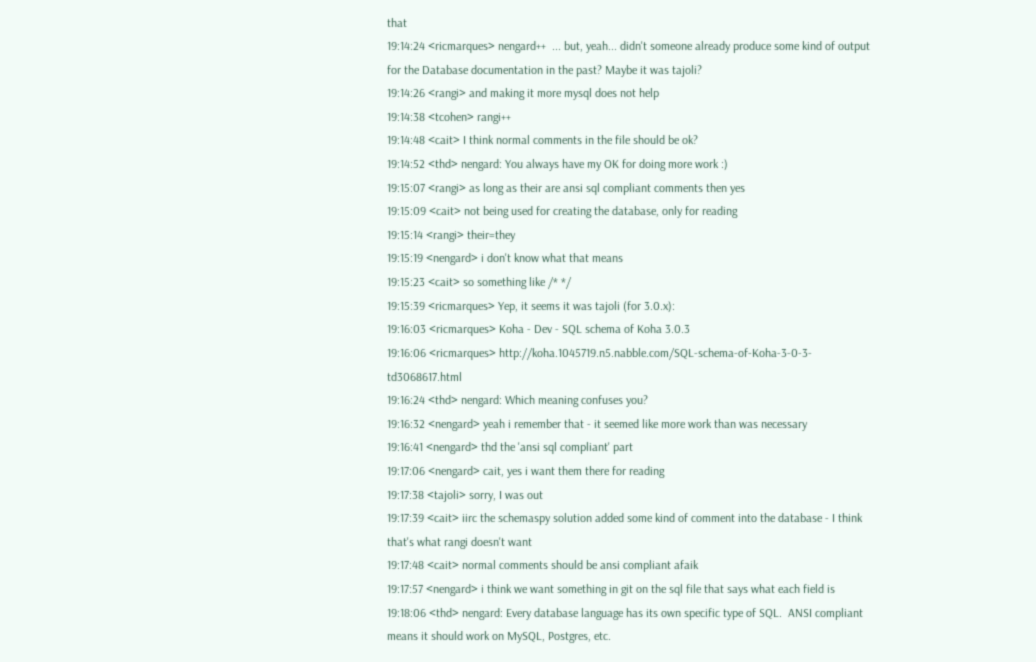that
19:14:24 <ricmarques> nengard++  ... but, yeah... didn't someone already produce some kind of output for the Database documentation in the past? Maybe it was tajoli?
19:14:26 <rangi> and making it more mysql does not help
19:14:38 <tcohen> rangi++
19:14:48 <cait> I think normal comments in the file should be ok?
19:14:52 <thd> nengard: You always have my OK for doing more work :)
19:15:07 <rangi> as long as their are ansi sql compliant comments then yes
19:15:09 <cait> not being used for creating the database, only for reading
19:15:14 <rangi> their=they
19:15:19 <nengard> i don't know what that means
19:15:23 <cait> so something like /* */
19:15:39 <ricmarques> Yep, it seems it was tajoli (for 3.0.x):
19:16:03 <ricmarques> Koha - Dev - SQL schema of Koha 3.0.3
19:16:06 <ricmarques> http://koha.1045719.n5.nabble.com/SQL-schema-of-Koha-3-0-3-td3068617.html
19:16:24 <thd> nengard: Which meaning confuses you?
19:16:32 <nengard> yeah i remember that - it seemed like more work than was necessary
19:16:41 <nengard> thd the 'ansi sql compliant' part
19:17:06 <nengard> cait, yes i want them there for reading
19:17:38 <tajoli> sorry, I was out
19:17:39 <cait> iirc the schemaspy solution added some kind of comment into the database - I think that's what rangi doesn't want
19:17:48 <cait> normal comments should be ansi compliant afaik
19:17:57 <nengard> i think we want something in git on the sql file that says what each field is
19:18:06 <thd> nengard: Every database language has its own specific type of SQL.  ANSI compliant means it should work on MySQL, Postgres, etc.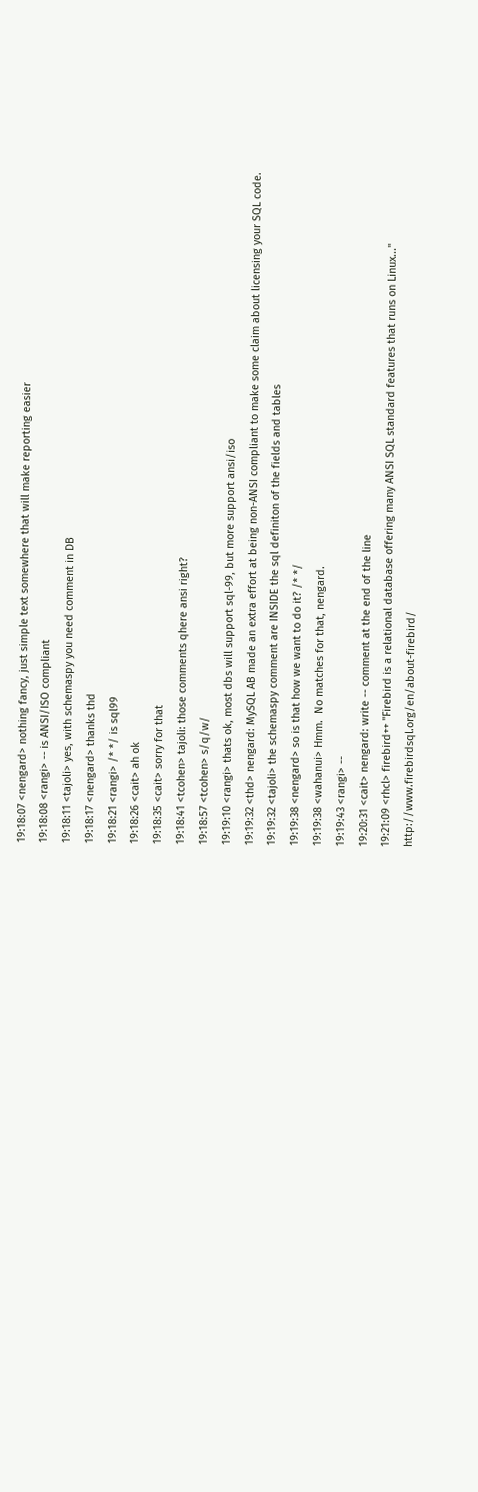19:18:07 <nengard> nothing fancy, just simple text somewhere that will make reporting easier
19:18:08 <rangi> -- is ANSI/ISO compliant
19:18:11 <tajoli> yes, with schemaspy you need comment in DB
19:18:17 <nengard> thanks thd
19:18:21 <rangi> /* */ is sql99
19:18:26 <cait> ah ok
19:18:35 <cait> sorry for that
19:18:41 <tcohen> tajoli: those comments qhere ansi right?
19:18:57 <tcohen> s/q/w/
19:19:10 <rangi> thats ok, most dbs will support sql-99, but more support ansi/iso
19:19:32 <thd> nengard: MySQL AB made an extra effort at being non-ANSI compliant to make some claim about licensing your SQL code.
19:19:32 <tajoli> the schemaspy comment are INSIDE the sql definiton of the fields and tables
19:19:38 <nengard> so is that how we want to do it? /* */
19:19:38 <wahanui> Hmm.  No matches for that, nengard.
19:19:43 <rangi> --
19:20:31 <cait> nengard: write -- comment at the end of the line
19:21:09 <rhcl> firebird++ "Firebird is a relational database offering many ANSI SQL standard features that runs on Linux..."  http://www.firebirdsql.org/en/about-firebird/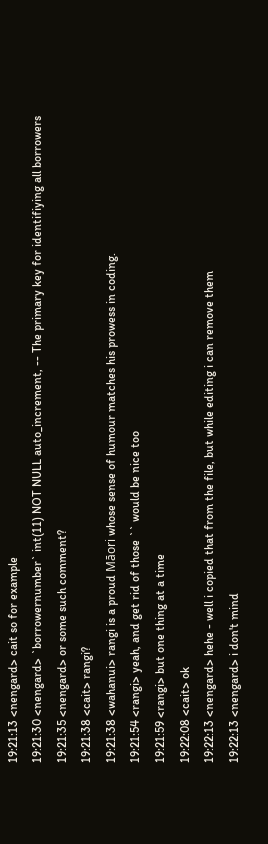19:21:13 <nengard> cait so for example
19:21:30 <nengard> `borrowernumber` int(11) NOT NULL auto_increment, -- The primary key for identifiying all borrowers
19:21:35 <nengard> or some such comment?
19:21:38 <cait> rangi?
19:21:38 <wahanui> rangi is a proud Māori whose sense of humour matches his prowess in coding.
19:21:54 <rangi> yeah, and get rid of those `` would be nice too
19:21:59 <rangi> but one thing at a time
19:22:08 <cait> ok
19:22:13 <nengard> hehe - well i copied that from the file, but while editing i can remove them
19:22:13 <nengard> i don't mind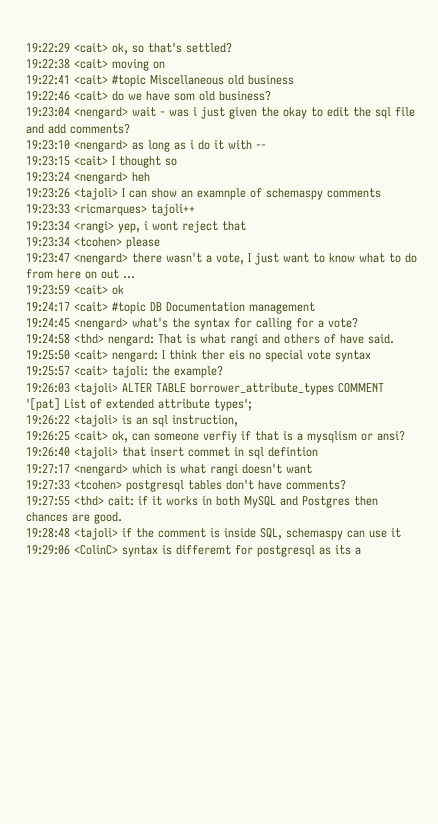19:22:29 <cait> ok, so that's settled?
19:22:38 <cait> moving on
19:22:41 <cait> #topic Miscellaneous old business
19:22:46 <cait> do we have som old business?
19:23:04 <nengard> wait - was i just given the okay to edit the sql file and add comments?
19:23:10 <nengard> as long as i do it with --
19:23:15 <cait> I thought so
19:23:24 <nengard> heh
19:23:26 <tajoli> I can show an examnple of schemaspy comments
19:23:33 <ricmarques> tajoli++
19:23:34 <rangi> yep, i wont reject that
19:23:34 <tcohen> please
19:23:47 <nengard> there wasn't a vote, I just want to know what to do from here on out ...
19:23:59 <cait> ok
19:24:17 <cait> #topic DB Documentation management
19:24:45 <nengard> what's the syntax for calling for a vote?
19:24:58 <thd> nengard: That is what rangi and others of have said.
19:25:50 <cait> nengard: I think ther eis no special vote syntax
19:25:57 <cait> tajoli: the example?
19:26:03 <tajoli> ALTER TABLE borrower_attribute_types COMMENT '[pat] List of extended attribute types';
19:26:22 <tajoli> is an sql instruction,
19:26:25 <cait> ok, can someone verfiy if that is a mysqlism or ansi?
19:26:40 <tajoli> that insert commet in sql defintion
19:27:17 <nengard> which is what rangi doesn't want
19:27:33 <tcohen> postgresql tables don't have comments?
19:27:55 <thd> cait: if it works in both MySQL and Postgres then chances are good.
19:28:48 <tajoli> if the comment is inside SQL, schemaspy can use it
19:29:06 <ColinC> syntax is differemt for postgresql as its a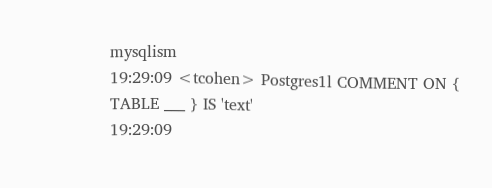mysqlism
19:29:09 <tcohen> Postgres1l COMMENT ON { TABLE ___ } IS 'text'
19:29:09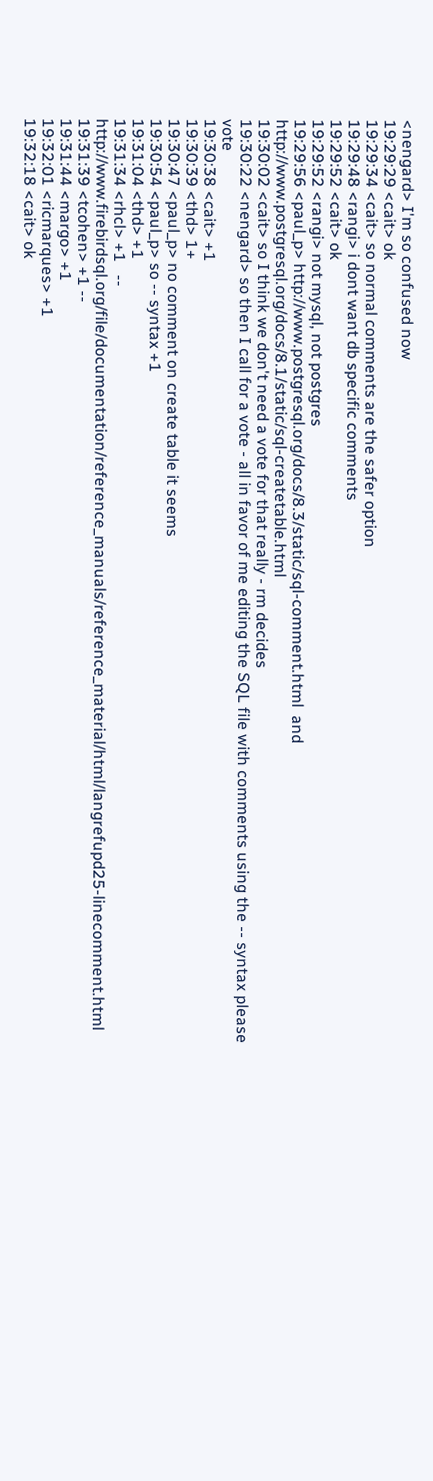<nengard> I'm so confused now
19:29:29 <cait> ok
19:29:34 <cait> so normal comments are the safer option
19:29:48 <rangi> i dont want db specific comments
19:29:52 <cait> ok
19:29:52 <rangi> not mysql, not postgres
19:29:56 <paul_p> http://www.postgresql.org/docs/8.3/static/sql-comment.html  and http://www.postgresql.org/docs/8.1/static/sql-createtable.html
19:30:02 <cait> so I think we don't need a vote for that really - rm decides
19:30:22 <nengard> so then I call for a vote - all in favor of me editing the SQL file with comments using the -- syntax please vote
19:30:38 <cait> +1
19:30:39 <thd> 1+
19:30:47 <paul_p> no comment on create table it seems
19:30:54 <paul_p> so -- syntax +1
19:31:04 <thd> +1
19:31:34 <rhcl> +1   -- http://www.firebirdsql.org/file/documentation/reference_manuals/reference_material/html/langrefupd25-linecomment.html
19:31:39 <tcohen> +1 --
19:31:44 <margo> +1
19:32:01 <ricmarques> +1
19:32:18 <cait> ok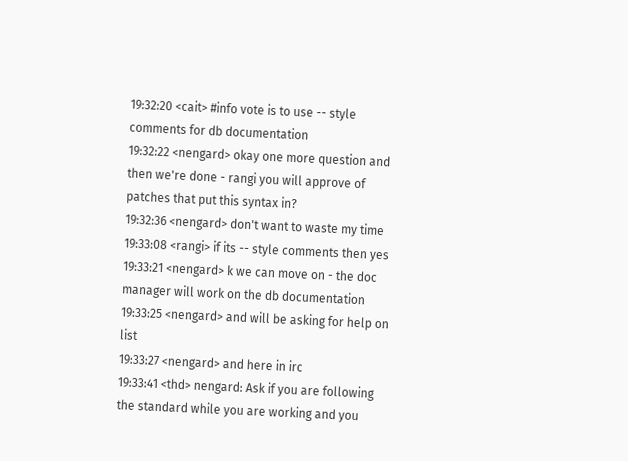19:32:20 <cait> #info vote is to use -- style comments for db documentation
19:32:22 <nengard> okay one more question and then we're done - rangi you will approve of patches that put this syntax in?
19:32:36 <nengard> don't want to waste my time
19:33:08 <rangi> if its -- style comments then yes
19:33:21 <nengard> k we can move on - the doc manager will work on the db documentation
19:33:25 <nengard> and will be asking for help on list
19:33:27 <nengard> and here in irc
19:33:41 <thd> nengard: Ask if you are following the standard while you are working and you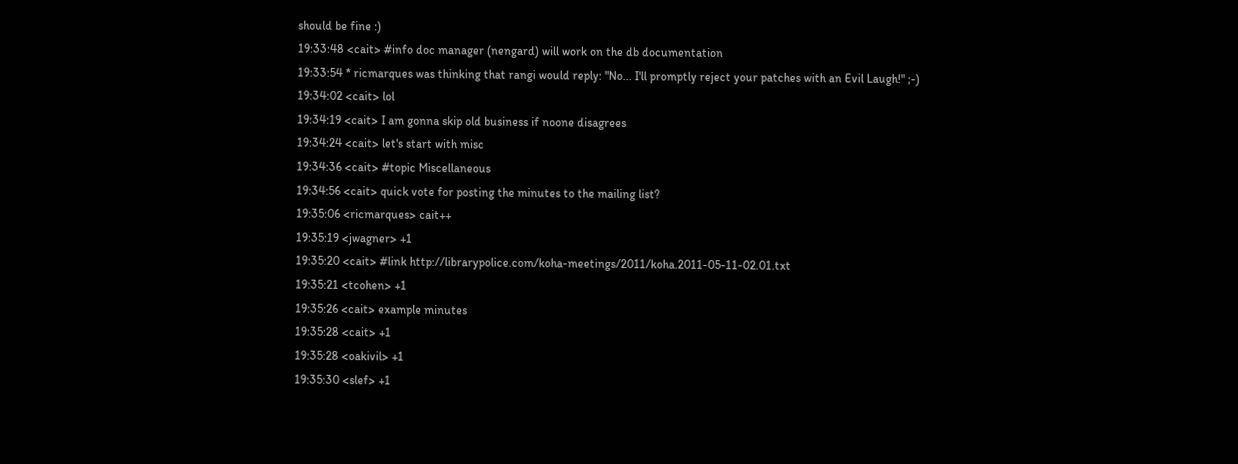should be fine :)
19:33:48 <cait> #info doc manager (nengard) will work on the db documentation
19:33:54 * ricmarques was thinking that rangi would reply: "No... I'll promptly reject your patches with an Evil Laugh!" ;-)
19:34:02 <cait> lol
19:34:19 <cait> I am gonna skip old business if noone disagrees
19:34:24 <cait> let's start with misc
19:34:36 <cait> #topic Miscellaneous
19:34:56 <cait> quick vote for posting the minutes to the mailing list?
19:35:06 <ricmarques> cait++
19:35:19 <jwagner> +1
19:35:20 <cait> #link http://librarypolice.com/koha-meetings/2011/koha.2011-05-11-02.01.txt
19:35:21 <tcohen> +1
19:35:26 <cait> example minutes
19:35:28 <cait> +1
19:35:28 <oakivil> +1
19:35:30 <slef> +1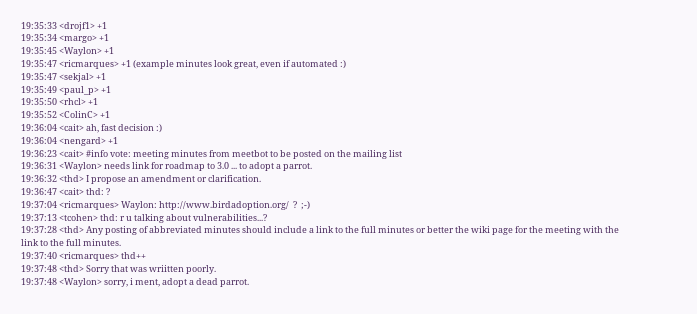19:35:33 <drojf1> +1
19:35:34 <margo> +1
19:35:45 <Waylon> +1
19:35:47 <ricmarques> +1 (example minutes look great, even if automated :)
19:35:47 <sekjal> +1
19:35:49 <paul_p> +1
19:35:50 <rhcl> +1
19:35:52 <ColinC> +1
19:36:04 <cait> ah, fast decision :)
19:36:04 <nengard> +1
19:36:23 <cait> #info vote: meeting minutes from meetbot to be posted on the mailing list
19:36:31 <Waylon> needs link for roadmap to 3.0 ... to adopt a parrot.
19:36:32 <thd> I propose an amendment or clarification.
19:36:47 <cait> thd: ?
19:37:04 <ricmarques> Waylon: http://www.birdadoption.org/  ?  ;-)
19:37:13 <tcohen> thd: r u talking about vulnerabilities...?
19:37:28 <thd> Any posting of abbreviated minutes should include a link to the full minutes or better the wiki page for the meeting with the link to the full minutes.
19:37:40 <ricmarques> thd++
19:37:48 <thd> Sorry that was wriitten poorly.
19:37:48 <Waylon> sorry, i ment, adopt a dead parrot.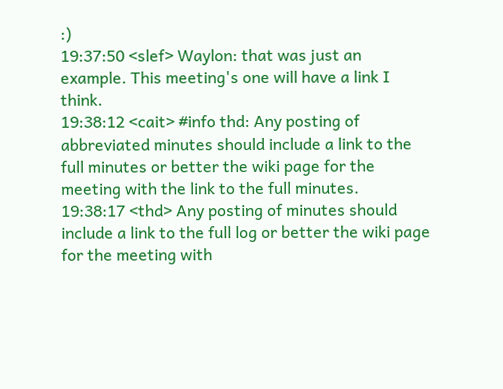:)
19:37:50 <slef> Waylon: that was just an example. This meeting's one will have a link I think.
19:38:12 <cait> #info thd: Any posting of abbreviated minutes should include a link to the full minutes or better the wiki page for the meeting with the link to the full minutes.
19:38:17 <thd> Any posting of minutes should include a link to the full log or better the wiki page for the meeting with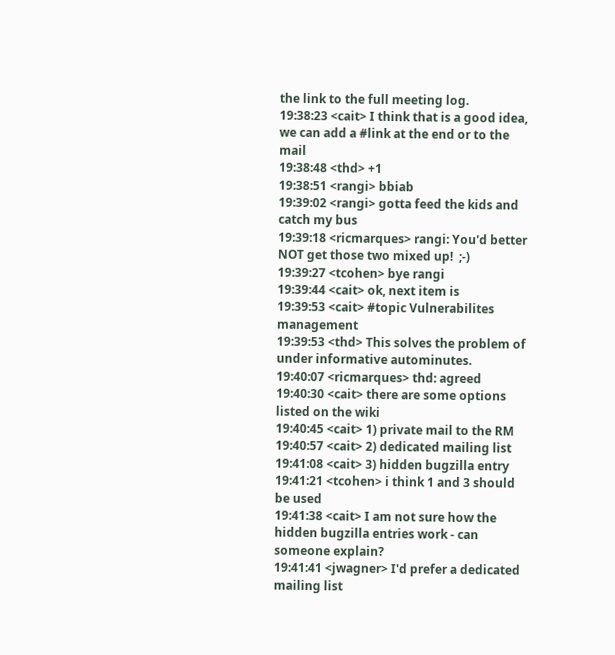the link to the full meeting log.
19:38:23 <cait> I think that is a good idea, we can add a #link at the end or to the mail
19:38:48 <thd> +1
19:38:51 <rangi> bbiab
19:39:02 <rangi> gotta feed the kids and catch my bus
19:39:18 <ricmarques> rangi: You'd better NOT get those two mixed up!  ;-)
19:39:27 <tcohen> bye rangi
19:39:44 <cait> ok, next item is
19:39:53 <cait> #topic Vulnerabilites management
19:39:53 <thd> This solves the problem of under informative autominutes.
19:40:07 <ricmarques> thd: agreed
19:40:30 <cait> there are some options listed on the wiki
19:40:45 <cait> 1) private mail to the RM
19:40:57 <cait> 2) dedicated mailing list
19:41:08 <cait> 3) hidden bugzilla entry
19:41:21 <tcohen> i think 1 and 3 should be used
19:41:38 <cait> I am not sure how the hidden bugzilla entries work - can someone explain?
19:41:41 <jwagner> I'd prefer a dedicated mailing list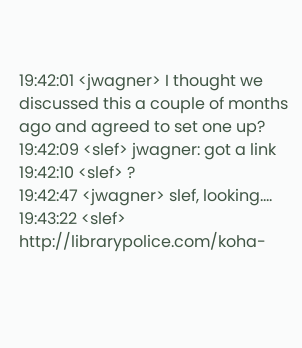19:42:01 <jwagner> I thought we discussed this a couple of months ago and agreed to set one up?
19:42:09 <slef> jwagner: got a link
19:42:10 <slef> ?
19:42:47 <jwagner> slef, looking....
19:43:22 <slef> http://librarypolice.com/koha-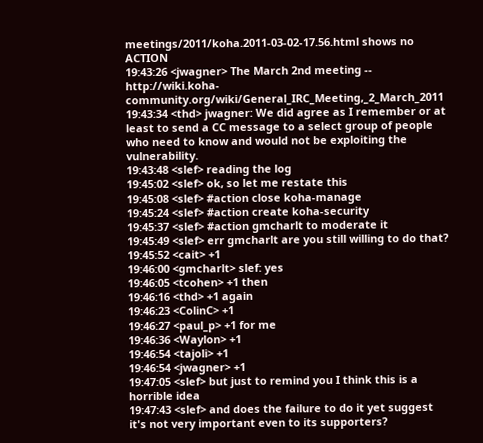meetings/2011/koha.2011-03-02-17.56.html shows no ACTION
19:43:26 <jwagner> The March 2nd meeting -- http://wiki.koha-community.org/wiki/General_IRC_Meeting,_2_March_2011
19:43:34 <thd> jwagner: We did agree as I remember or at least to send a CC message to a select group of people who need to know and would not be exploiting the vulnerability.
19:43:48 <slef> reading the log
19:45:02 <slef> ok, so let me restate this
19:45:08 <slef> #action close koha-manage
19:45:24 <slef> #action create koha-security
19:45:37 <slef> #action gmcharlt to moderate it
19:45:49 <slef> err gmcharlt are you still willing to do that?
19:45:52 <cait> +1
19:46:00 <gmcharlt> slef: yes
19:46:05 <tcohen> +1 then
19:46:16 <thd> +1 again
19:46:23 <ColinC> +1
19:46:27 <paul_p> +1 for me
19:46:36 <Waylon> +1
19:46:54 <tajoli> +1
19:46:54 <jwagner> +1
19:47:05 <slef> but just to remind you I think this is a horrible idea
19:47:43 <slef> and does the failure to do it yet suggest it's not very important even to its supporters?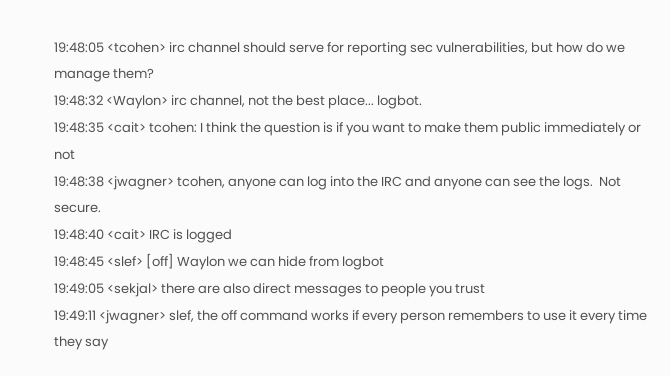19:48:05 <tcohen> irc channel should serve for reporting sec vulnerabilities, but how do we manage them?
19:48:32 <Waylon> irc channel, not the best place... logbot.
19:48:35 <cait> tcohen: I think the question is if you want to make them public immediately or not
19:48:38 <jwagner> tcohen, anyone can log into the IRC and anyone can see the logs.  Not secure.
19:48:40 <cait> IRC is logged
19:48:45 <slef> [off] Waylon we can hide from logbot
19:49:05 <sekjal> there are also direct messages to people you trust
19:49:11 <jwagner> slef, the off command works if every person remembers to use it every time they say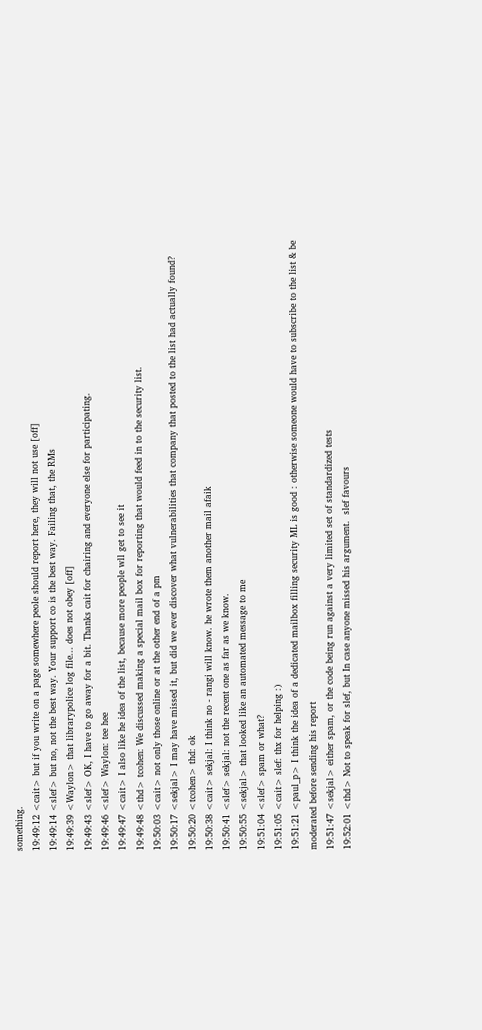something.
19:49:12 <cait> but if you write on a page somewhere peole should report here, they will not use [off]
19:49:14 <slef> but no, not the best way. Your support co is the best way. Failing that, the RMs
19:49:39 <Waylon> that librarypolice log file... does not obey [off]
19:49:43 <slef> OK, I have to go away for a bit. Thanks cait for chairing and everyone else for participating.
19:49:46 <slef> Waylon: tee hee
19:49:47 <cait> I also like he idea of the list, because more people wll get to see it
19:49:48 <thd> tcohen: We discussed making a special mail box for reporting that would feed in to the security list.
19:50:03 <cait> not only those online or at the other end of a pm
19:50:17 <sekjal> I may have missed it, but did we ever discover what vulnerabilities that company that posted to the list had actually found?
19:50:20 <tcohen> thd: ok
19:50:38 <cait> sekjal: I think no - rangi will know. he wrote them another mail afaik
19:50:41 <slef> sekjal: not the recent one as far as we know.
19:50:55 <sekjal> that looked like an automated message to me
19:51:04 <slef> spam or what?
19:51:05 <cait> slef: thx for helping :)
19:51:21 <paul_p> I think the idea of a dedicated mailbox filling security ML is good : otherwise someone would have to subscribe to the list & be moderated before sending his report
19:51:47 <sekjal> either spam, or the code being run against a very limited set of standardized tests
19:52:01 <thd> Not to speak for slef, but In case anyone missed his argument.  slef favours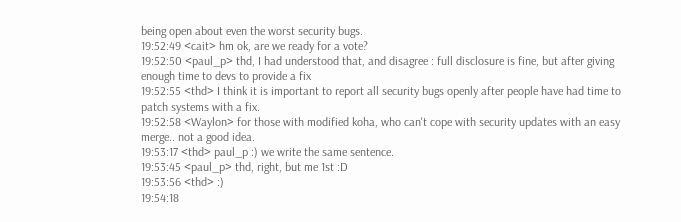being open about even the worst security bugs.
19:52:49 <cait> hm ok, are we ready for a vote?
19:52:50 <paul_p> thd, I had understood that, and disagree : full disclosure is fine, but after giving enough time to devs to provide a fix
19:52:55 <thd> I think it is important to report all security bugs openly after people have had time to patch systems with a fix.
19:52:58 <Waylon> for those with modified koha, who can't cope with security updates with an easy merge.. not a good idea.
19:53:17 <thd> paul_p :) we write the same sentence.
19:53:45 <paul_p> thd, right, but me 1st :D
19:53:56 <thd> :)
19:54:18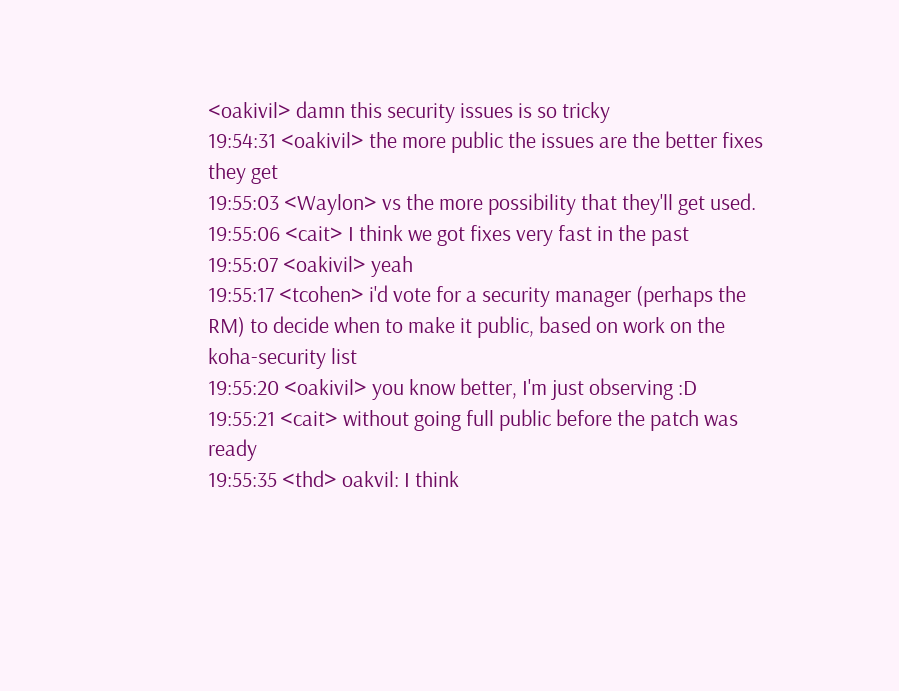<oakivil> damn this security issues is so tricky
19:54:31 <oakivil> the more public the issues are the better fixes they get
19:55:03 <Waylon> vs the more possibility that they'll get used.
19:55:06 <cait> I think we got fixes very fast in the past
19:55:07 <oakivil> yeah
19:55:17 <tcohen> i'd vote for a security manager (perhaps the RM) to decide when to make it public, based on work on the koha-security list
19:55:20 <oakivil> you know better, I'm just observing :D
19:55:21 <cait> without going full public before the patch was ready
19:55:35 <thd> oakvil: I think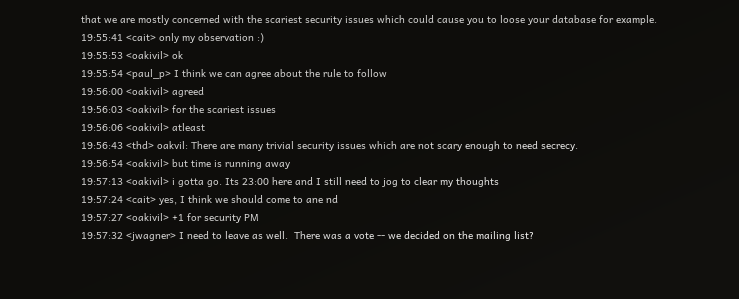that we are mostly concerned with the scariest security issues which could cause you to loose your database for example.
19:55:41 <cait> only my observation :)
19:55:53 <oakivil> ok
19:55:54 <paul_p> I think we can agree about the rule to follow
19:56:00 <oakivil> agreed
19:56:03 <oakivil> for the scariest issues
19:56:06 <oakivil> atleast
19:56:43 <thd> oakvil: There are many trivial security issues which are not scary enough to need secrecy.
19:56:54 <oakivil> but time is running away
19:57:13 <oakivil> i gotta go. Its 23:00 here and I still need to jog to clear my thoughts
19:57:24 <cait> yes, I think we should come to ane nd
19:57:27 <oakivil> +1 for security PM
19:57:32 <jwagner> I need to leave as well.  There was a vote -- we decided on the mailing list?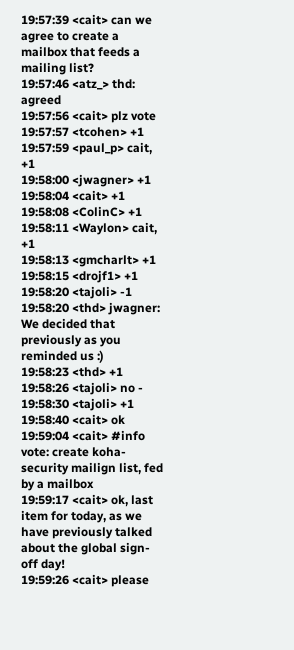19:57:39 <cait> can we agree to create a mailbox that feeds a mailing list?
19:57:46 <atz_> thd: agreed
19:57:56 <cait> plz vote
19:57:57 <tcohen> +1
19:57:59 <paul_p> cait, +1
19:58:00 <jwagner> +1
19:58:04 <cait> +1
19:58:08 <ColinC> +1
19:58:11 <Waylon> cait, +1
19:58:13 <gmcharlt> +1
19:58:15 <drojf1> +1
19:58:20 <tajoli> -1
19:58:20 <thd> jwagner: We decided that previously as you reminded us :)
19:58:23 <thd> +1
19:58:26 <tajoli> no -
19:58:30 <tajoli> +1
19:58:40 <cait> ok
19:59:04 <cait> #info vote: create koha-security mailign list, fed by a mailbox
19:59:17 <cait> ok, last item for today, as we have previously talked about the global sign-off day!
19:59:26 <cait> please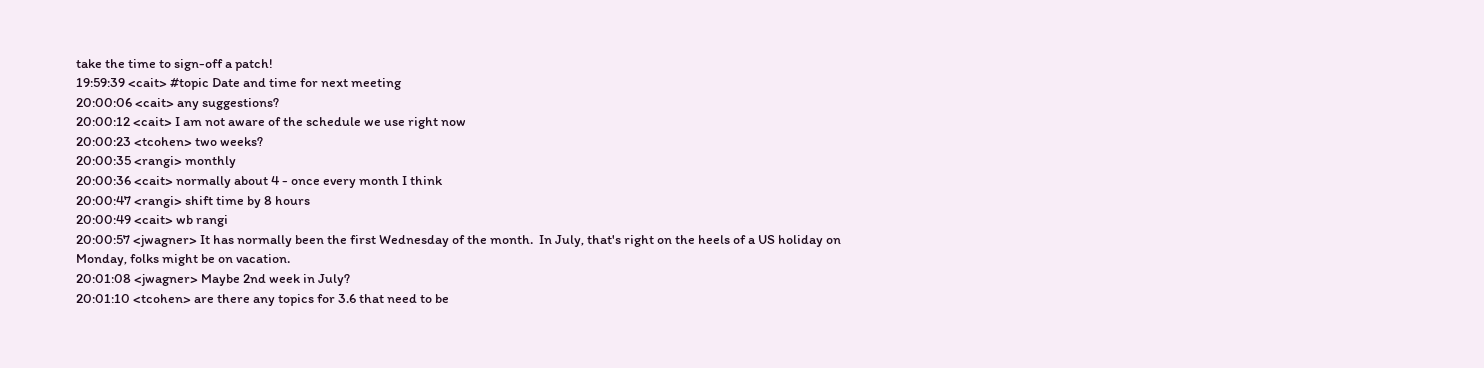take the time to sign-off a patch!
19:59:39 <cait> #topic Date and time for next meeting
20:00:06 <cait> any suggestions?
20:00:12 <cait> I am not aware of the schedule we use right now
20:00:23 <tcohen> two weeks?
20:00:35 <rangi> monthly
20:00:36 <cait> normally about 4 - once every month I think
20:00:47 <rangi> shift time by 8 hours
20:00:49 <cait> wb rangi
20:00:57 <jwagner> It has normally been the first Wednesday of the month.  In July, that's right on the heels of a US holiday on Monday, folks might be on vacation.
20:01:08 <jwagner> Maybe 2nd week in July?
20:01:10 <tcohen> are there any topics for 3.6 that need to be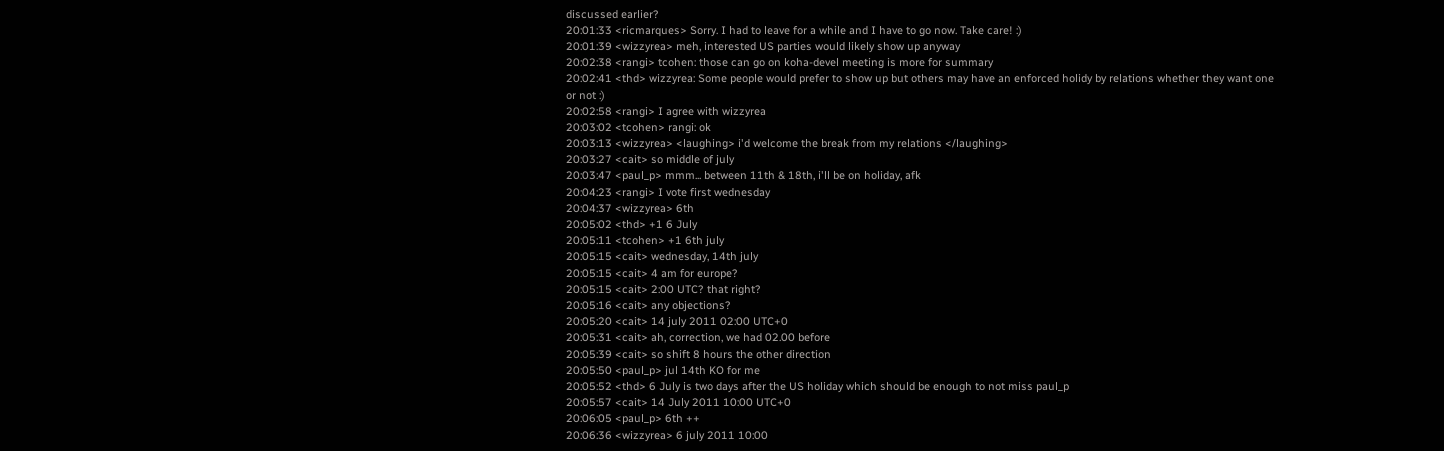discussed earlier?
20:01:33 <ricmarques> Sorry. I had to leave for a while and I have to go now. Take care! :)
20:01:39 <wizzyrea> meh, interested US parties would likely show up anyway
20:02:38 <rangi> tcohen: those can go on koha-devel meeting is more for summary
20:02:41 <thd> wizzyrea: Some people would prefer to show up but others may have an enforced holidy by relations whether they want one or not :)
20:02:58 <rangi> I agree with wizzyrea
20:03:02 <tcohen> rangi: ok
20:03:13 <wizzyrea> <laughing> i'd welcome the break from my relations </laughing>
20:03:27 <cait> so middle of july
20:03:47 <paul_p> mmm... between 11th & 18th, i'll be on holiday, afk
20:04:23 <rangi> I vote first wednesday
20:04:37 <wizzyrea> 6th
20:05:02 <thd> +1 6 July
20:05:11 <tcohen> +1 6th july
20:05:15 <cait> wednesday, 14th july
20:05:15 <cait> 4 am for europe?
20:05:15 <cait> 2:00 UTC? that right?
20:05:16 <cait> any objections?
20:05:20 <cait> 14 july 2011 02:00 UTC+0
20:05:31 <cait> ah, correction, we had 02.00 before
20:05:39 <cait> so shift 8 hours the other direction
20:05:50 <paul_p> jul 14th KO for me
20:05:52 <thd> 6 July is two days after the US holiday which should be enough to not miss paul_p
20:05:57 <cait> 14 July 2011 10:00 UTC+0
20:06:05 <paul_p> 6th ++
20:06:36 <wizzyrea> 6 july 2011 10:00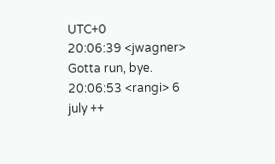UTC+0
20:06:39 <jwagner> Gotta run, bye.
20:06:53 <rangi> 6 july ++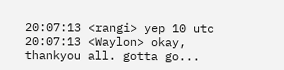20:07:13 <rangi> yep 10 utc
20:07:13 <Waylon> okay, thankyou all. gotta go...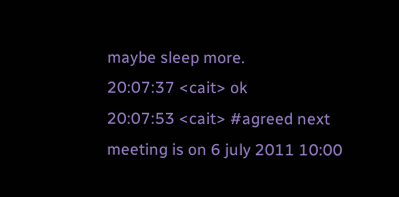maybe sleep more.
20:07:37 <cait> ok
20:07:53 <cait> #agreed next meeting is on 6 july 2011 10:00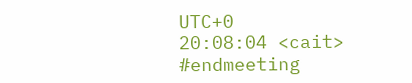UTC+0
20:08:04 <cait> #endmeeting